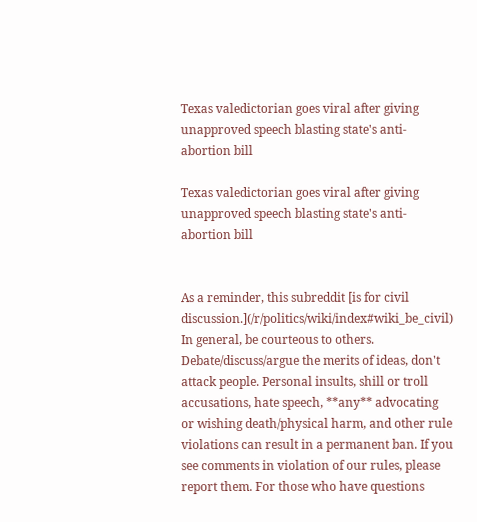Texas valedictorian goes viral after giving unapproved speech blasting state's anti-abortion bill

Texas valedictorian goes viral after giving unapproved speech blasting state's anti-abortion bill


As a reminder, this subreddit [is for civil discussion.](/r/politics/wiki/index#wiki_be_civil) In general, be courteous to others. Debate/discuss/argue the merits of ideas, don't attack people. Personal insults, shill or troll accusations, hate speech, **any** advocating or wishing death/physical harm, and other rule violations can result in a permanent ban. If you see comments in violation of our rules, please report them. For those who have questions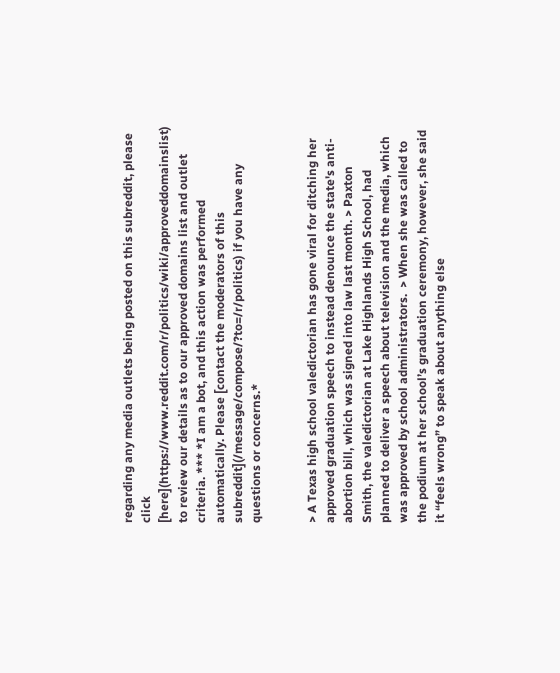regarding any media outlets being posted on this subreddit, please click [here](https://www.reddit.com/r/politics/wiki/approveddomainslist) to review our details as to our approved domains list and outlet criteria. *** *I am a bot, and this action was performed automatically. Please [contact the moderators of this subreddit](/message/compose/?to=/r/politics) if you have any questions or concerns.*


> A Texas high school valedictorian has gone viral for ditching her approved graduation speech to instead denounce the state's anti-abortion bill, which was signed into law last month. > Paxton Smith, the valedictorian at Lake Highlands High School, had planned to deliver a speech about television and the media, which was approved by school administrators.  > When she was called to the podium at her school’s graduation ceremony, however, she said it “feels wrong” to speak about anything else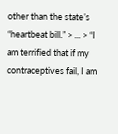other than the state’s “heartbeat bill.” > ... > “I am terrified that if my contraceptives fail, I am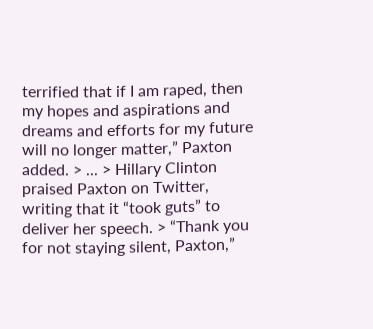terrified that if I am raped, then my hopes and aspirations and dreams and efforts for my future will no longer matter,” Paxton added. > ... > Hillary Clinton praised Paxton on Twitter, writing that it “took guts” to deliver her speech. > “Thank you for not staying silent, Paxton,”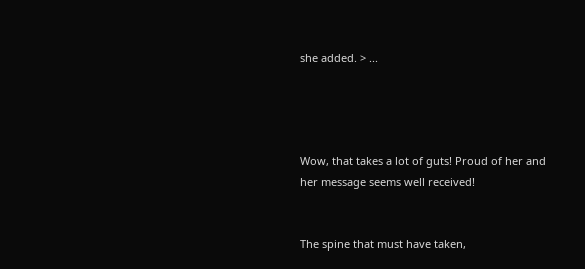she added. > ...




Wow, that takes a lot of guts! Proud of her and her message seems well received!


The spine that must have taken,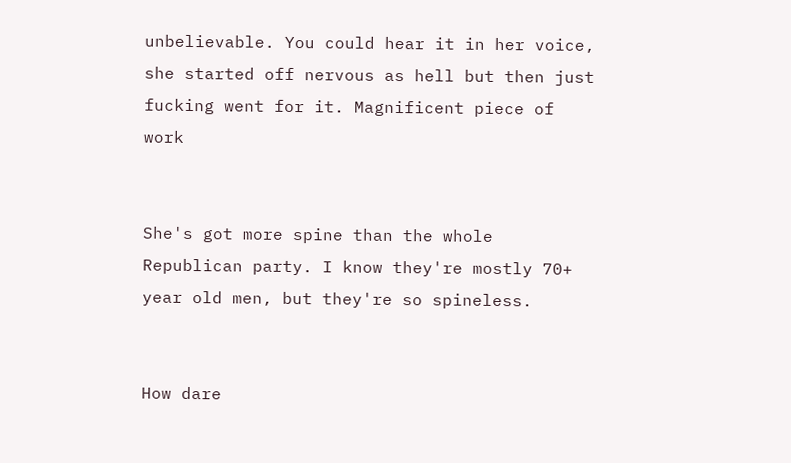unbelievable. You could hear it in her voice, she started off nervous as hell but then just fucking went for it. Magnificent piece of work


She's got more spine than the whole Republican party. I know they're mostly 70+ year old men, but they're so spineless.


How dare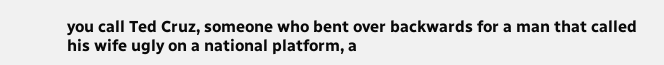you call Ted Cruz, someone who bent over backwards for a man that called his wife ugly on a national platform, a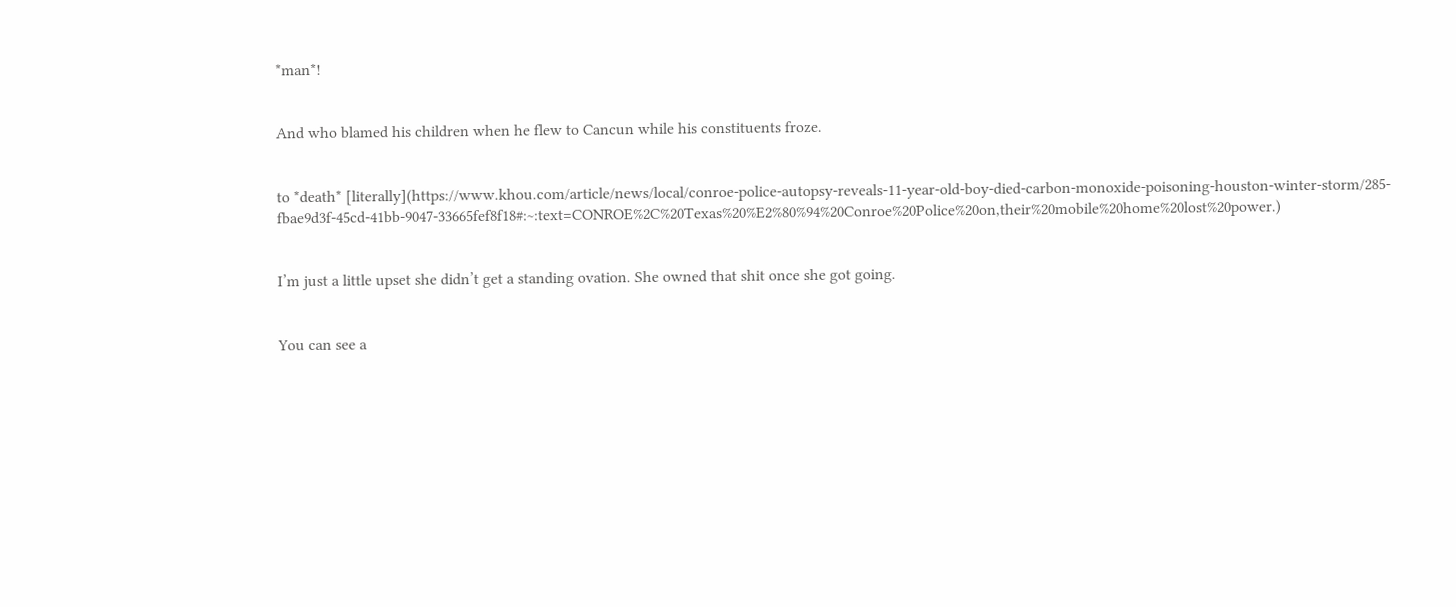*man*!


And who blamed his children when he flew to Cancun while his constituents froze.


to *death* [literally](https://www.khou.com/article/news/local/conroe-police-autopsy-reveals-11-year-old-boy-died-carbon-monoxide-poisoning-houston-winter-storm/285-fbae9d3f-45cd-41bb-9047-33665fef8f18#:~:text=CONROE%2C%20Texas%20%E2%80%94%20Conroe%20Police%20on,their%20mobile%20home%20lost%20power.)


I’m just a little upset she didn’t get a standing ovation. She owned that shit once she got going.


You can see a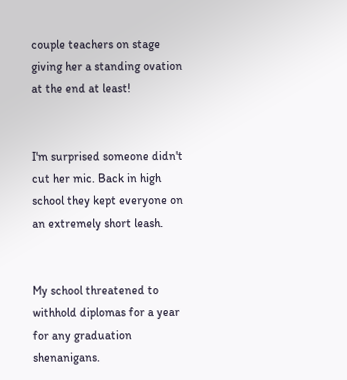couple teachers on stage giving her a standing ovation at the end at least!


I'm surprised someone didn't cut her mic. Back in high school they kept everyone on an extremely short leash.


My school threatened to withhold diplomas for a year for any graduation shenanigans.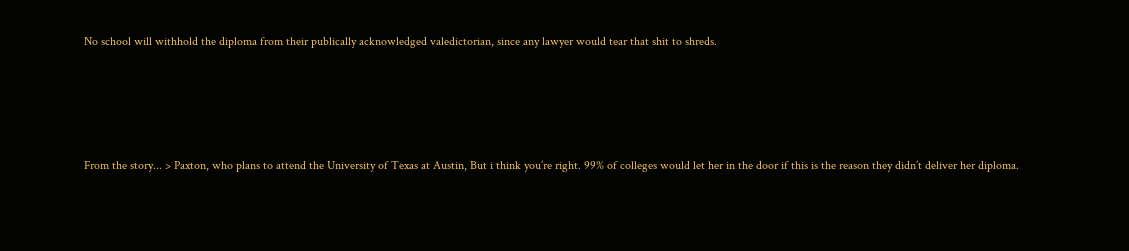No school will withhold the diploma from their publically acknowledged valedictorian, since any lawyer would tear that shit to shreds.




From the story... > Paxton, who plans to attend the University of Texas at Austin, But i think you’re right. 99% of colleges would let her in the door if this is the reason they didn’t deliver her diploma.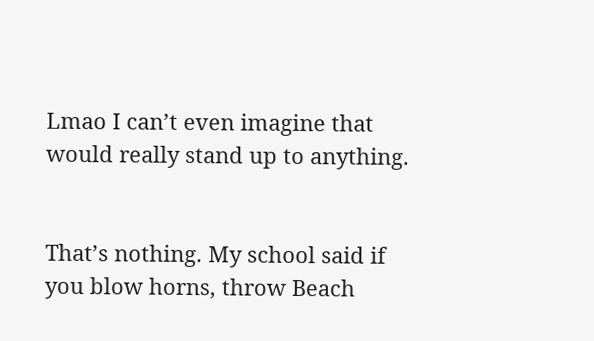Lmao I can’t even imagine that would really stand up to anything.


That’s nothing. My school said if you blow horns, throw Beach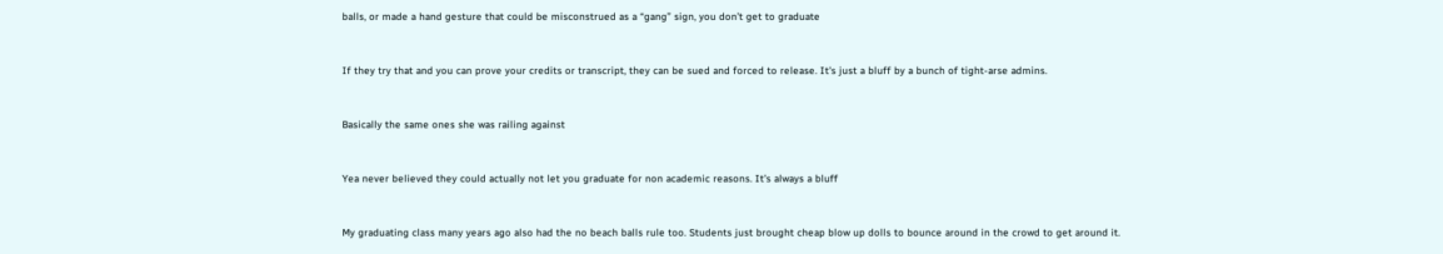balls, or made a hand gesture that could be misconstrued as a “gang” sign, you don’t get to graduate


If they try that and you can prove your credits or transcript, they can be sued and forced to release. It's just a bluff by a bunch of tight-arse admins.


Basically the same ones she was railing against


Yea never believed they could actually not let you graduate for non academic reasons. It’s always a bluff


My graduating class many years ago also had the no beach balls rule too. Students just brought cheap blow up dolls to bounce around in the crowd to get around it.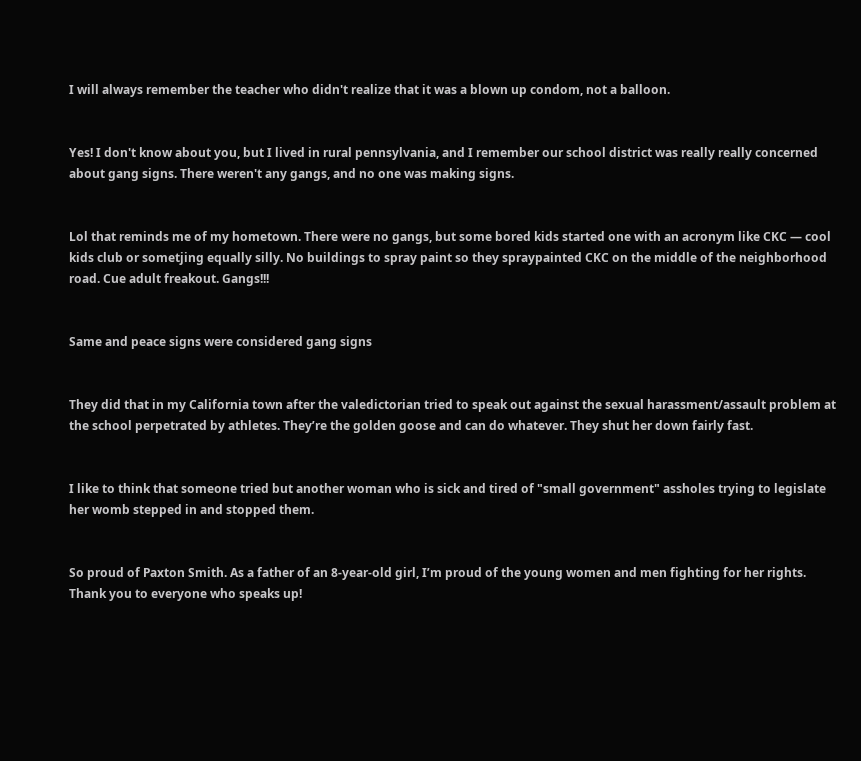I will always remember the teacher who didn't realize that it was a blown up condom, not a balloon.


Yes! I don't know about you, but I lived in rural pennsylvania, and I remember our school district was really really concerned about gang signs. There weren't any gangs, and no one was making signs.


Lol that reminds me of my hometown. There were no gangs, but some bored kids started one with an acronym like CKC — cool kids club or sometjing equally silly. No buildings to spray paint so they spraypainted CKC on the middle of the neighborhood road. Cue adult freakout. Gangs!!!


Same and peace signs were considered gang signs


They did that in my California town after the valedictorian tried to speak out against the sexual harassment/assault problem at the school perpetrated by athletes. They’re the golden goose and can do whatever. They shut her down fairly fast.


I like to think that someone tried but another woman who is sick and tired of "small government" assholes trying to legislate her womb stepped in and stopped them.


So proud of Paxton Smith. As a father of an 8-year-old girl, I’m proud of the young women and men fighting for her rights. Thank you to everyone who speaks up!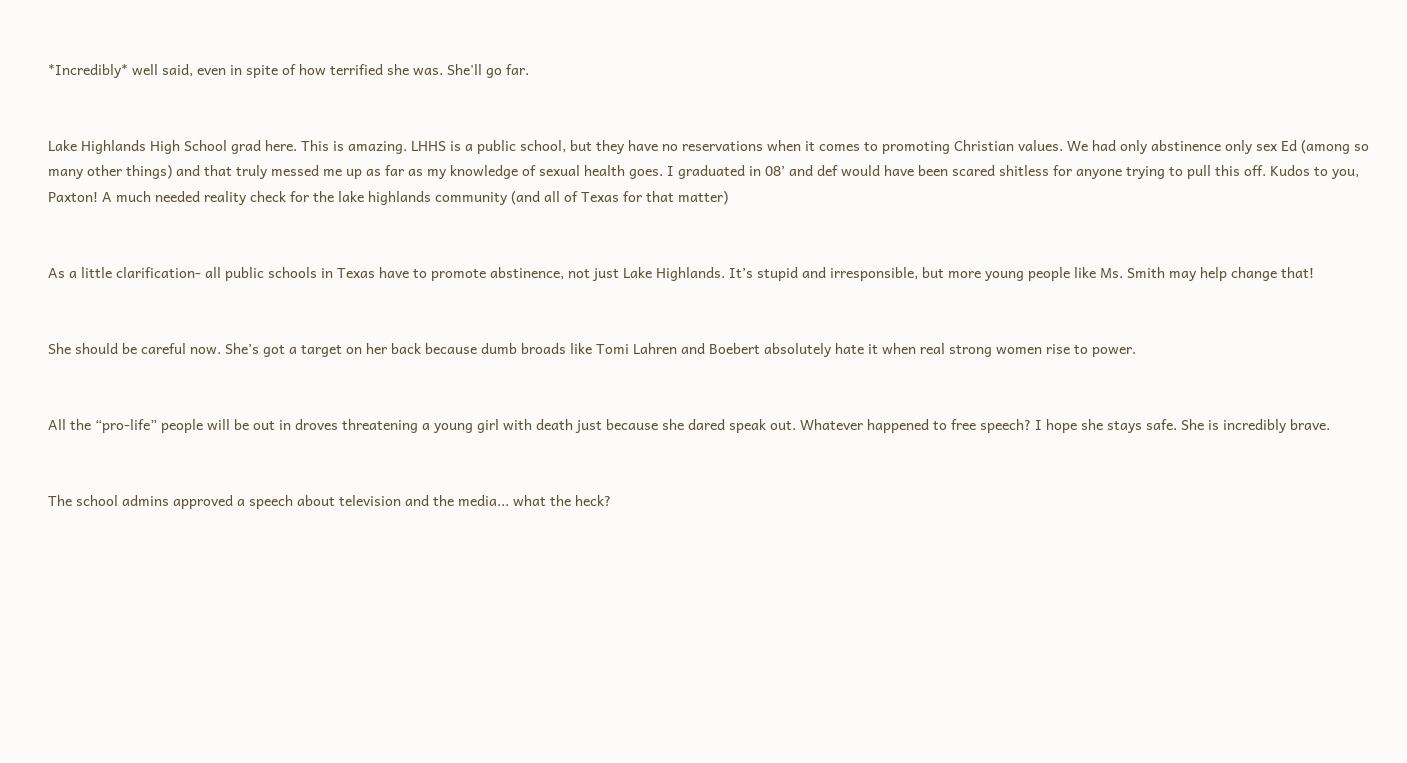*Incredibly* well said, even in spite of how terrified she was. She'll go far.


Lake Highlands High School grad here. This is amazing. LHHS is a public school, but they have no reservations when it comes to promoting Christian values. We had only abstinence only sex Ed (among so many other things) and that truly messed me up as far as my knowledge of sexual health goes. I graduated in 08’ and def would have been scared shitless for anyone trying to pull this off. Kudos to you, Paxton! A much needed reality check for the lake highlands community (and all of Texas for that matter)


As a little clarification- all public schools in Texas have to promote abstinence, not just Lake Highlands. It’s stupid and irresponsible, but more young people like Ms. Smith may help change that!


She should be careful now. She’s got a target on her back because dumb broads like Tomi Lahren and Boebert absolutely hate it when real strong women rise to power.


All the “pro-life” people will be out in droves threatening a young girl with death just because she dared speak out. Whatever happened to free speech? I hope she stays safe. She is incredibly brave.


The school admins approved a speech about television and the media... what the heck?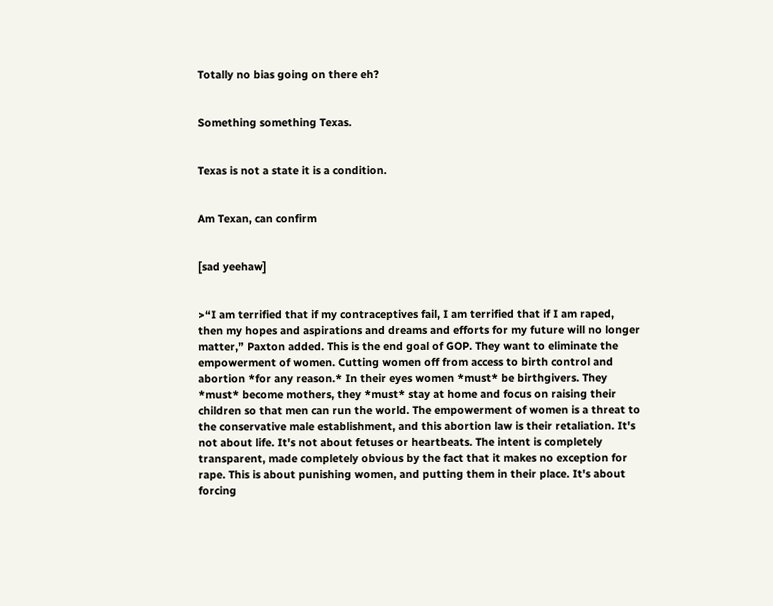Totally no bias going on there eh?


Something something Texas.


Texas is not a state it is a condition.


Am Texan, can confirm


[sad yeehaw]


>“I am terrified that if my contraceptives fail, I am terrified that if I am raped, then my hopes and aspirations and dreams and efforts for my future will no longer matter,” Paxton added. This is the end goal of GOP. They want to eliminate the empowerment of women. Cutting women off from access to birth control and abortion *for any reason.* In their eyes women *must* be birthgivers. They *must* become mothers, they *must* stay at home and focus on raising their children so that men can run the world. The empowerment of women is a threat to the conservative male establishment, and this abortion law is their retaliation. It's not about life. It's not about fetuses or heartbeats. The intent is completely transparent, made completely obvious by the fact that it makes no exception for rape. This is about punishing women, and putting them in their place. It's about forcing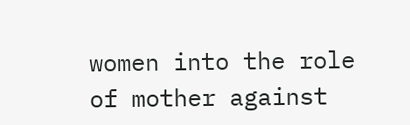women into the role of mother against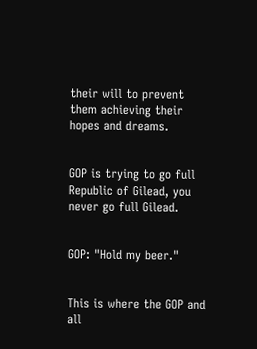their will to prevent them achieving their hopes and dreams.


GOP is trying to go full Republic of Gilead, you never go full Gilead.


GOP: "Hold my beer."


This is where the GOP and all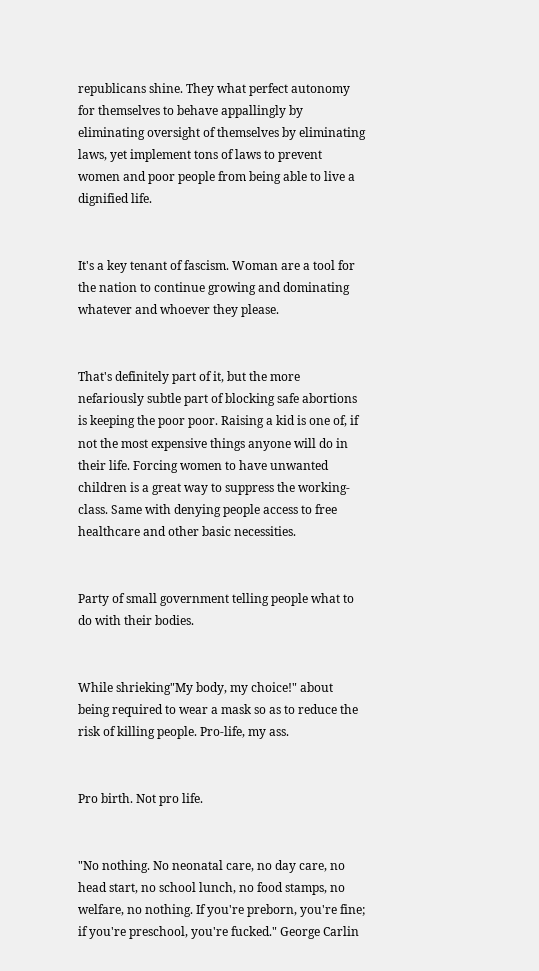republicans shine. They what perfect autonomy for themselves to behave appallingly by eliminating oversight of themselves by eliminating laws, yet implement tons of laws to prevent women and poor people from being able to live a dignified life.


It's a key tenant of fascism. Woman are a tool for the nation to continue growing and dominating whatever and whoever they please.


That's definitely part of it, but the more nefariously subtle part of blocking safe abortions is keeping the poor poor. Raising a kid is one of, if not the most expensive things anyone will do in their life. Forcing women to have unwanted children is a great way to suppress the working-class. Same with denying people access to free healthcare and other basic necessities.


Party of small government telling people what to do with their bodies.


While shrieking"My body, my choice!" about being required to wear a mask so as to reduce the risk of killing people. Pro-life, my ass.


Pro birth. Not pro life.


"No nothing. No neonatal care, no day care, no head start, no school lunch, no food stamps, no welfare, no nothing. If you're preborn, you're fine; if you're preschool, you're fucked." George Carlin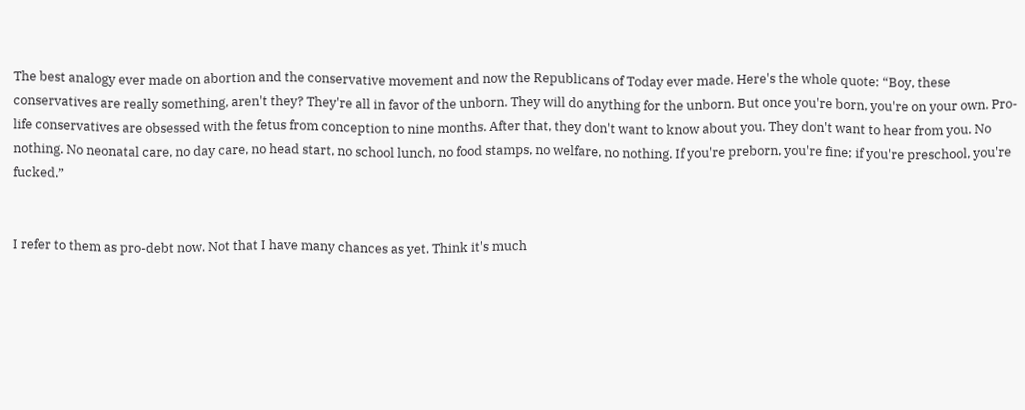The best analogy ever made on abortion and the conservative movement and now the Republicans of Today ever made. Here's the whole quote: “Boy, these conservatives are really something, aren't they? They're all in favor of the unborn. They will do anything for the unborn. But once you're born, you're on your own. Pro-life conservatives are obsessed with the fetus from conception to nine months. After that, they don't want to know about you. They don't want to hear from you. No nothing. No neonatal care, no day care, no head start, no school lunch, no food stamps, no welfare, no nothing. If you're preborn, you're fine; if you're preschool, you're fucked.”


I refer to them as pro-debt now. Not that I have many chances as yet. Think it's much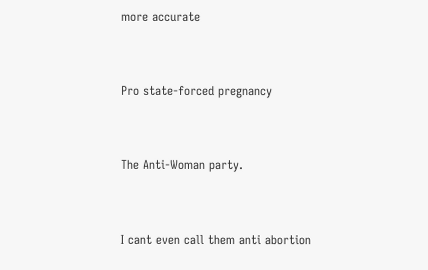more accurate


Pro state-forced pregnancy


The Anti-Woman party.


I cant even call them anti abortion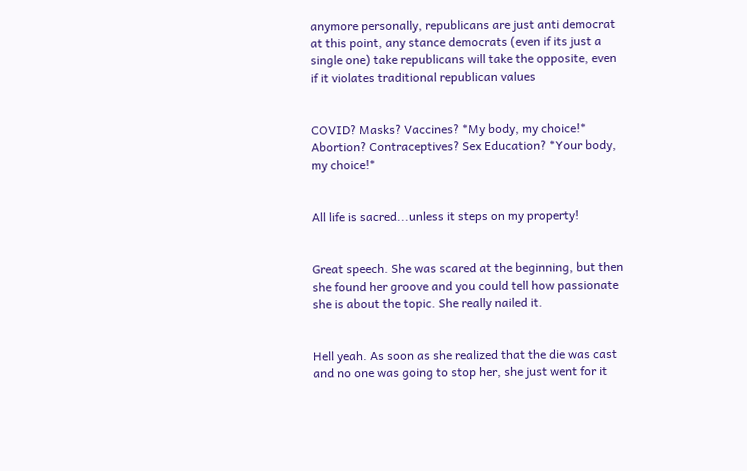anymore personally, republicans are just anti democrat at this point, any stance democrats (even if its just a single one) take republicans will take the opposite, even if it violates traditional republican values


COVID? Masks? Vaccines? *My body, my choice!* Abortion? Contraceptives? Sex Education? *Your body, my choice!*


All life is sacred...unless it steps on my property!


Great speech. She was scared at the beginning, but then she found her groove and you could tell how passionate she is about the topic. She really nailed it.


Hell yeah. As soon as she realized that the die was cast and no one was going to stop her, she just went for it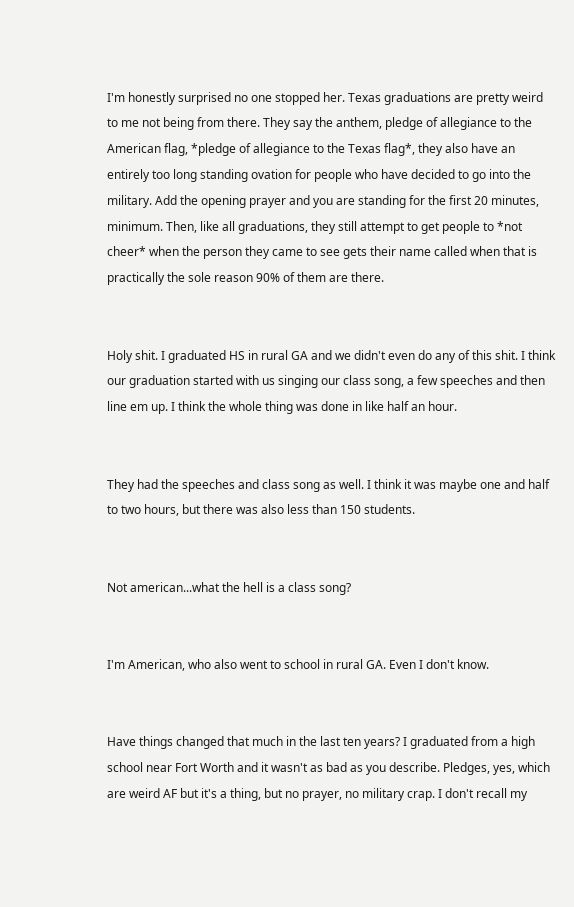I'm honestly surprised no one stopped her. Texas graduations are pretty weird to me not being from there. They say the anthem, pledge of allegiance to the American flag, *pledge of allegiance to the Texas flag*, they also have an entirely too long standing ovation for people who have decided to go into the military. Add the opening prayer and you are standing for the first 20 minutes, minimum. Then, like all graduations, they still attempt to get people to *not cheer* when the person they came to see gets their name called when that is practically the sole reason 90% of them are there.


Holy shit. I graduated HS in rural GA and we didn't even do any of this shit. I think our graduation started with us singing our class song, a few speeches and then line em up. I think the whole thing was done in like half an hour.


They had the speeches and class song as well. I think it was maybe one and half to two hours, but there was also less than 150 students.


Not american...what the hell is a class song?


I'm American, who also went to school in rural GA. Even I don't know.


Have things changed that much in the last ten years? I graduated from a high school near Fort Worth and it wasn't as bad as you describe. Pledges, yes, which are weird AF but it's a thing, but no prayer, no military crap. I don't recall my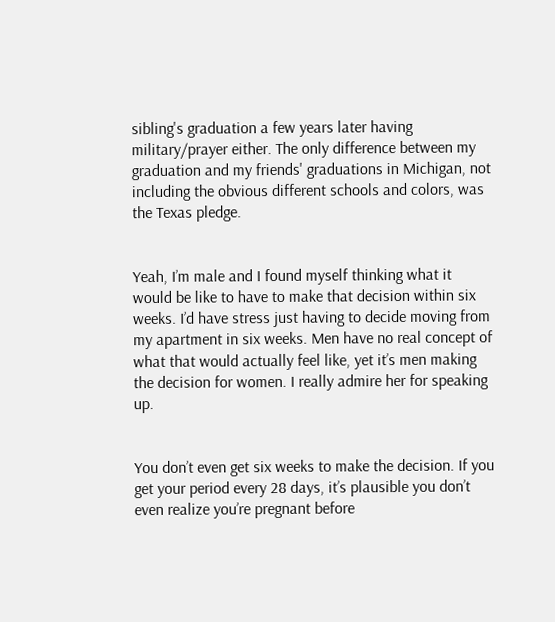sibling's graduation a few years later having military/prayer either. The only difference between my graduation and my friends' graduations in Michigan, not including the obvious different schools and colors, was the Texas pledge.


Yeah, I’m male and I found myself thinking what it would be like to have to make that decision within six weeks. I’d have stress just having to decide moving from my apartment in six weeks. Men have no real concept of what that would actually feel like, yet it’s men making the decision for women. I really admire her for speaking up.


You don’t even get six weeks to make the decision. If you get your period every 28 days, it’s plausible you don’t even realize you’re pregnant before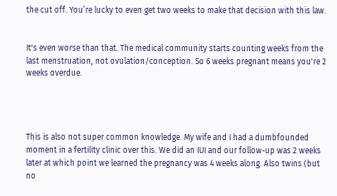the cut off. You’re lucky to even get two weeks to make that decision with this law.


It's even worse than that. The medical community starts counting weeks from the last menstruation, not ovulation/conception. So 6 weeks pregnant means you're 2 weeks overdue.




This is also not super common knowledge. My wife and I had a dumbfounded moment in a fertility clinic over this. We did an IUI and our follow-up was 2 weeks later at which point we learned the pregnancy was 4 weeks along. Also twins (but no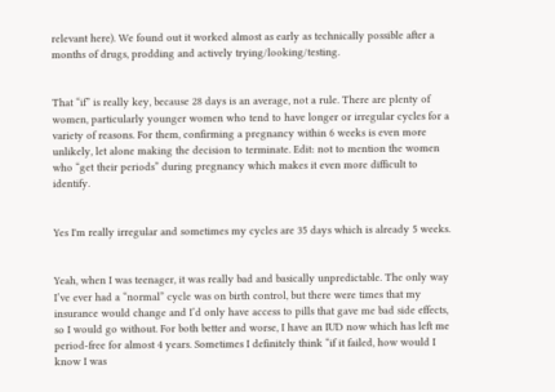relevant here). We found out it worked almost as early as technically possible after a months of drugs, prodding and actively trying/looking/testing.


That “if” is really key, because 28 days is an average, not a rule. There are plenty of women, particularly younger women who tend to have longer or irregular cycles for a variety of reasons. For them, confirming a pregnancy within 6 weeks is even more unlikely, let alone making the decision to terminate. Edit: not to mention the women who “get their periods” during pregnancy which makes it even more difficult to identify.


Yes I'm really irregular and sometimes my cycles are 35 days which is already 5 weeks.


Yeah, when I was teenager, it was really bad and basically unpredictable. The only way I’ve ever had a “normal” cycle was on birth control, but there were times that my insurance would change and I’d only have access to pills that gave me bad side effects, so I would go without. For both better and worse, I have an IUD now which has left me period-free for almost 4 years. Sometimes I definitely think “if it failed, how would I know I was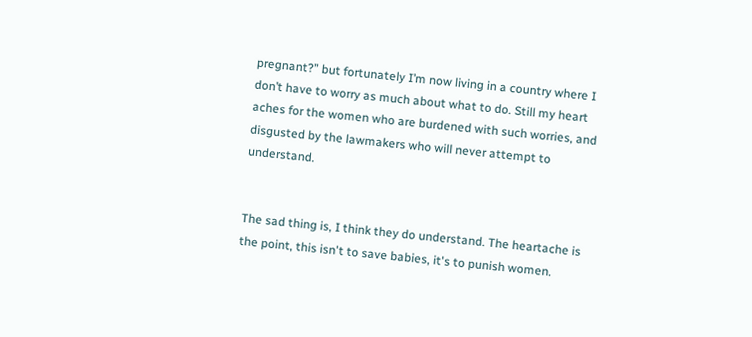pregnant?” but fortunately I’m now living in a country where I don’t have to worry as much about what to do. Still my heart aches for the women who are burdened with such worries, and disgusted by the lawmakers who will never attempt to understand.


The sad thing is, I think they do understand. The heartache is the point, this isn't to save babies, it's to punish women.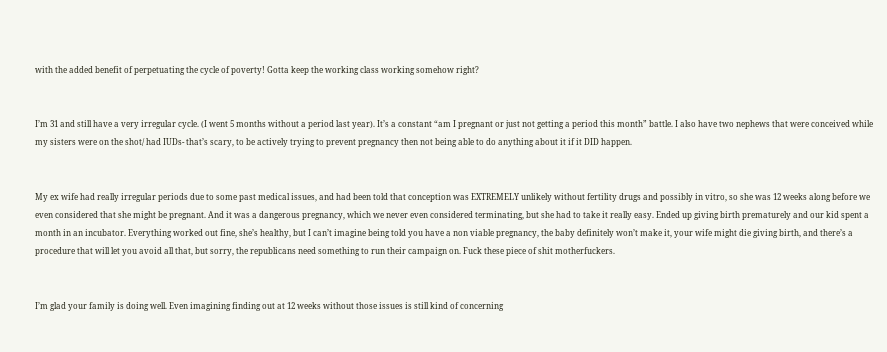with the added benefit of perpetuating the cycle of poverty! Gotta keep the working class working somehow right?


I’m 31 and still have a very irregular cycle. (I went 5 months without a period last year). It’s a constant “am I pregnant or just not getting a period this month” battle. I also have two nephews that were conceived while my sisters were on the shot/ had IUDs- that’s scary, to be actively trying to prevent pregnancy then not being able to do anything about it if it DID happen.


My ex wife had really irregular periods due to some past medical issues, and had been told that conception was EXTREMELY unlikely without fertility drugs and possibly in vitro, so she was 12 weeks along before we even considered that she might be pregnant. And it was a dangerous pregnancy, which we never even considered terminating, but she had to take it really easy. Ended up giving birth prematurely and our kid spent a month in an incubator. Everything worked out fine, she’s healthy, but I can’t imagine being told you have a non viable pregnancy, the baby definitely won’t make it, your wife might die giving birth, and there’s a procedure that will let you avoid all that, but sorry, the republicans need something to run their campaign on. Fuck these piece of shit motherfuckers.


I’m glad your family is doing well. Even imagining finding out at 12 weeks without those issues is still kind of concerning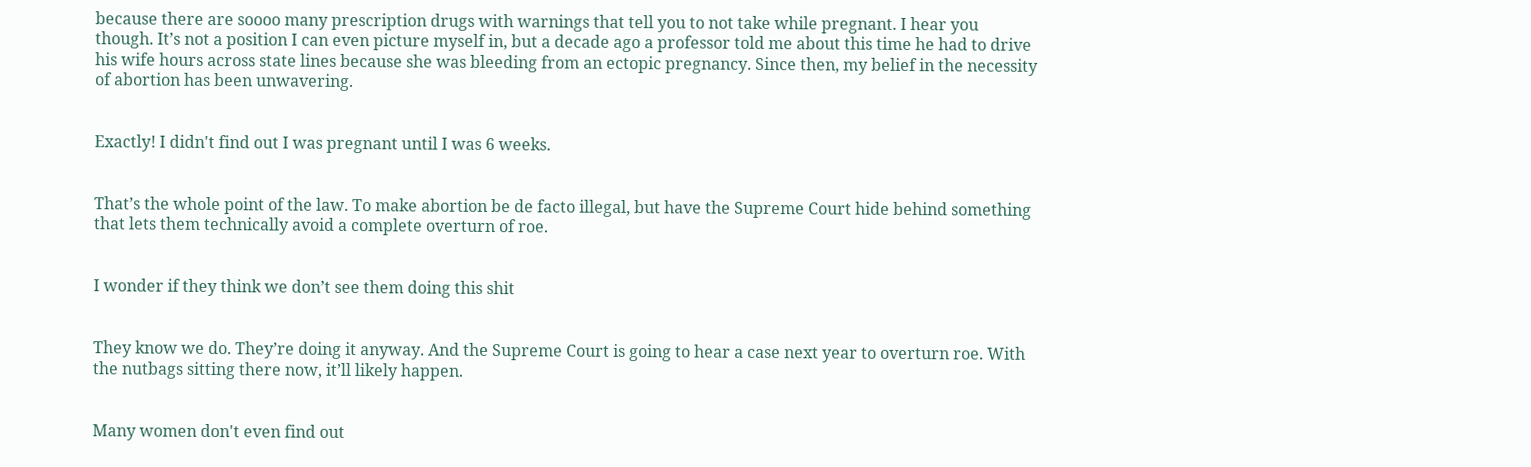because there are soooo many prescription drugs with warnings that tell you to not take while pregnant. I hear you though. It’s not a position I can even picture myself in, but a decade ago a professor told me about this time he had to drive his wife hours across state lines because she was bleeding from an ectopic pregnancy. Since then, my belief in the necessity of abortion has been unwavering.


Exactly! I didn't find out I was pregnant until I was 6 weeks.


That’s the whole point of the law. To make abortion be de facto illegal, but have the Supreme Court hide behind something that lets them technically avoid a complete overturn of roe.


I wonder if they think we don’t see them doing this shit


They know we do. They’re doing it anyway. And the Supreme Court is going to hear a case next year to overturn roe. With the nutbags sitting there now, it’ll likely happen.


Many women don't even find out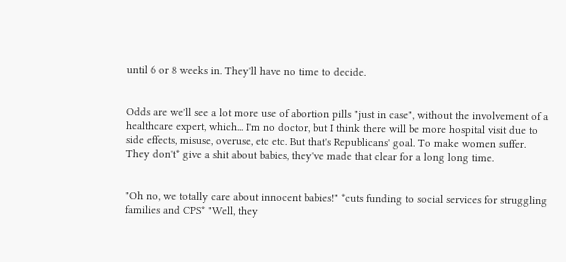until 6 or 8 weeks in. They'll have no time to decide.


Odds are we'll see a lot more use of abortion pills "just in case", without the involvement of a healthcare expert, which... I'm no doctor, but I think there will be more hospital visit due to side effects, misuse, overuse, etc etc. But that's Republicans' goal. To make women suffer. They don't* give a shit about babies, they've made that clear for a long long time.


"Oh no, we totally care about innocent babies!" *cuts funding to social services for struggling families and CPS* "Well, they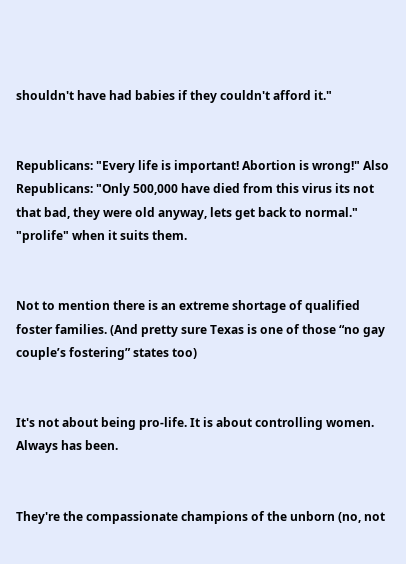shouldn't have had babies if they couldn't afford it."


Republicans: "Every life is important! Abortion is wrong!" Also Republicans: "Only 500,000 have died from this virus its not that bad, they were old anyway, lets get back to normal." "prolife" when it suits them.


Not to mention there is an extreme shortage of qualified foster families. (And pretty sure Texas is one of those “no gay couple’s fostering” states too)


It's not about being pro-life. It is about controlling women. Always has been.


They're the compassionate champions of the unborn (no, not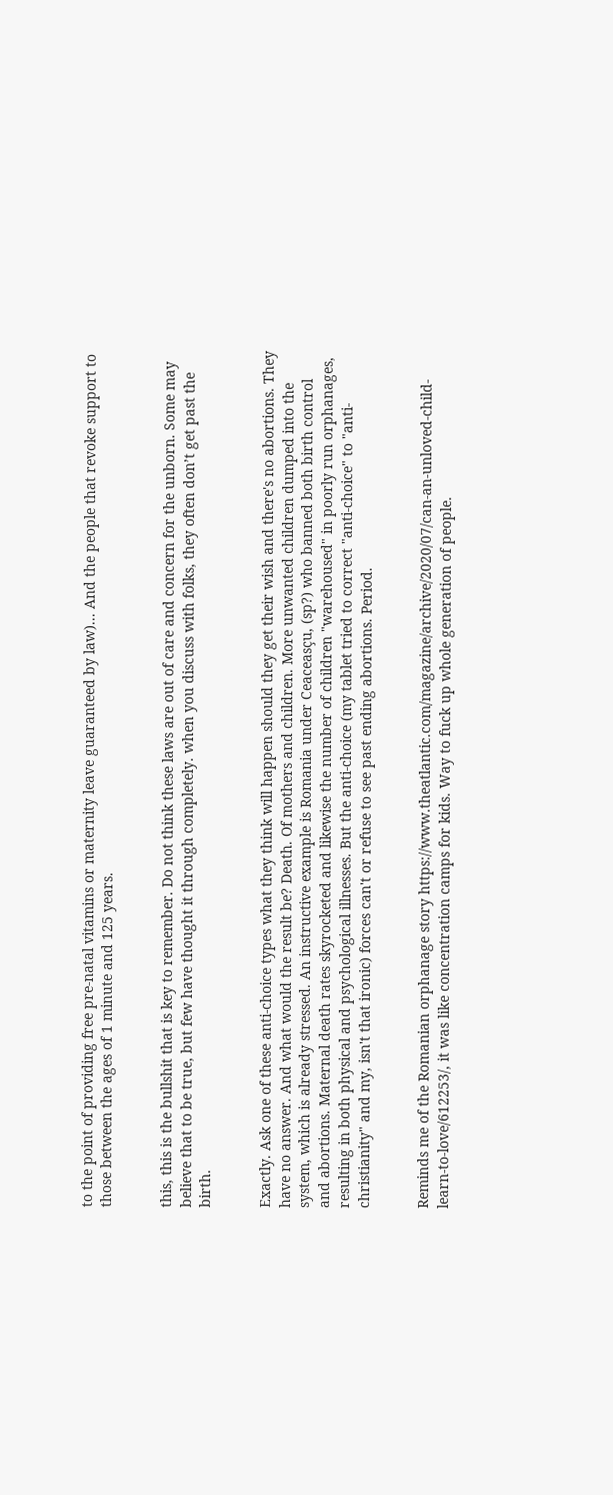to the point of providing free pre-natal vitamins or maternity leave guaranteed by law)... And the people that revoke support to those between the ages of 1 minute and 125 years.


this, this is the bullshit that is key to remember. Do not think these laws are out of care and concern for the unborn. Some may believe that to be true, but few have thought it through completely. when you discuss with folks, they often don’t get past the birth.


Exactly. Ask one of these anti-choice types what they think will happen should they get their wish and there's no abortions. They have no answer. And what would the result be? Death. Of mothers and children. More unwanted children dumped into the system, which is already stressed. An instructive example is Romania under Ceaceasçu, (sp?) who banned both birth control and abortions. Maternal death rates skyrocketed and likewise the number of children "warehoused" in poorly run orphanages, resulting in both physical and psychological illnesses. But the anti-choice (my tablet tried to correct "anti-choice" to "anti-christianity" and my, isn't that ironic) forces can't or refuse to see past ending abortions. Period.


Reminds me of the Romanian orphanage story https://www.theatlantic.com/magazine/archive/2020/07/can-an-unloved-child-learn-to-love/612253/, it was like concentration camps for kids. Way to fuck up whole generation of people.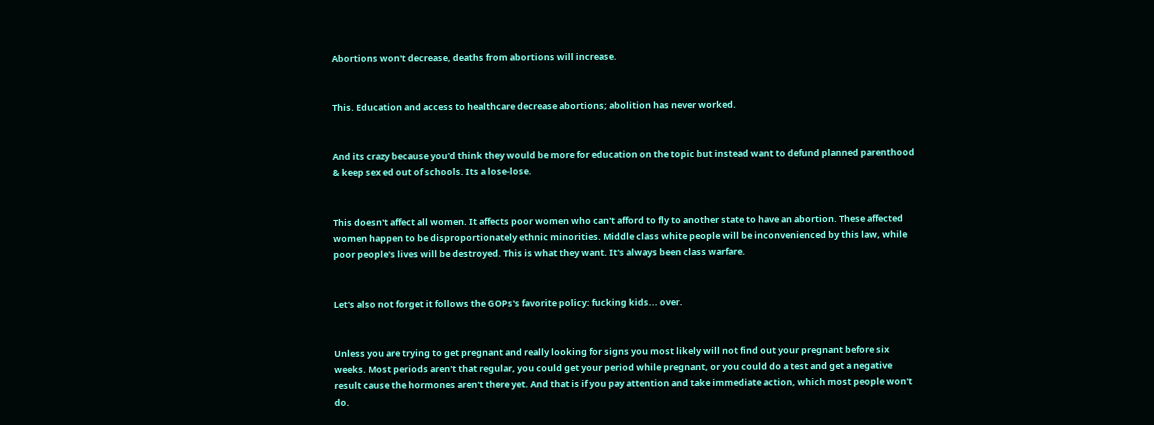Abortions won't decrease, deaths from abortions will increase.


This. Education and access to healthcare decrease abortions; abolition has never worked.


And its crazy because you'd think they would be more for education on the topic but instead want to defund planned parenthood & keep sex ed out of schools. Its a lose-lose.


This doesn't affect all women. It affects poor women who can't afford to fly to another state to have an abortion. These affected women happen to be disproportionately ethnic minorities. Middle class white people will be inconvenienced by this law, while poor people's lives will be destroyed. This is what they want. It's always been class warfare.


Let's also not forget it follows the GOPs's favorite policy: fucking kids... over.


Unless you are trying to get pregnant and really looking for signs you most likely will not find out your pregnant before six weeks. Most periods aren't that regular, you could get your period while pregnant, or you could do a test and get a negative result cause the hormones aren't there yet. And that is if you pay attention and take immediate action, which most people won't do.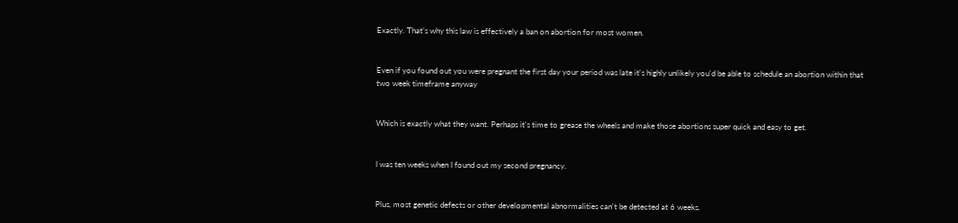Exactly. That’s why this law is effectively a ban on abortion for most women.


Even if you found out you were pregnant the first day your period was late it's highly unlikely you'd be able to schedule an abortion within that two week timeframe anyway


Which is exactly what they want. Perhaps it's time to grease the wheels and make those abortions super quick and easy to get.


I was ten weeks when I found out my second pregnancy.


Plus, most genetic defects or other developmental abnormalities can't be detected at 6 weeks.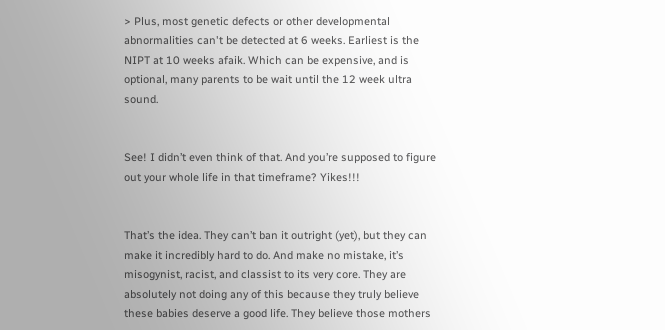> Plus, most genetic defects or other developmental abnormalities can't be detected at 6 weeks. Earliest is the NIPT at 10 weeks afaik. Which can be expensive, and is optional, many parents to be wait until the 12 week ultra sound.


See! I didn’t even think of that. And you’re supposed to figure out your whole life in that timeframe? Yikes!!!


That’s the idea. They can’t ban it outright (yet), but they can make it incredibly hard to do. And make no mistake, it’s misogynist, racist, and classist to its very core. They are absolutely not doing any of this because they truly believe these babies deserve a good life. They believe those mothers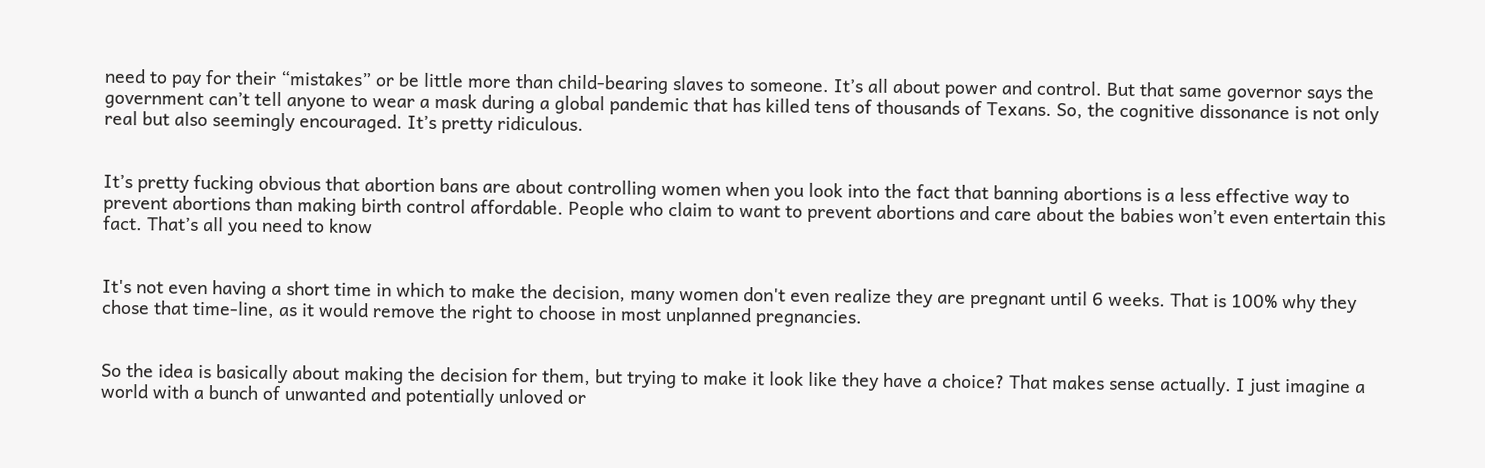need to pay for their “mistakes” or be little more than child-bearing slaves to someone. It’s all about power and control. But that same governor says the government can’t tell anyone to wear a mask during a global pandemic that has killed tens of thousands of Texans. So, the cognitive dissonance is not only real but also seemingly encouraged. It’s pretty ridiculous.


It’s pretty fucking obvious that abortion bans are about controlling women when you look into the fact that banning abortions is a less effective way to prevent abortions than making birth control affordable. People who claim to want to prevent abortions and care about the babies won’t even entertain this fact. That’s all you need to know


It's not even having a short time in which to make the decision, many women don't even realize they are pregnant until 6 weeks. That is 100% why they chose that time-line, as it would remove the right to choose in most unplanned pregnancies.


So the idea is basically about making the decision for them, but trying to make it look like they have a choice? That makes sense actually. I just imagine a world with a bunch of unwanted and potentially unloved or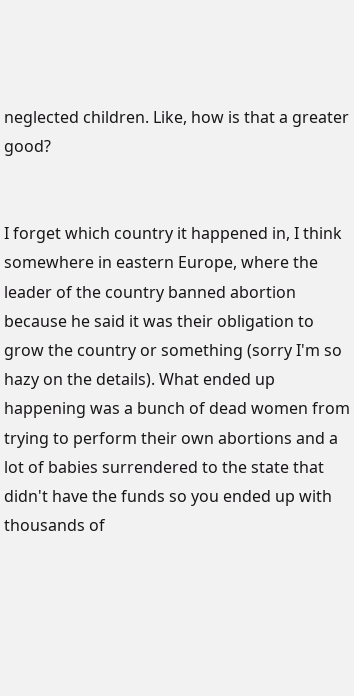neglected children. Like, how is that a greater good?


I forget which country it happened in, I think somewhere in eastern Europe, where the leader of the country banned abortion because he said it was their obligation to grow the country or something (sorry I'm so hazy on the details). What ended up happening was a bunch of dead women from trying to perform their own abortions and a lot of babies surrendered to the state that didn't have the funds so you ended up with thousands of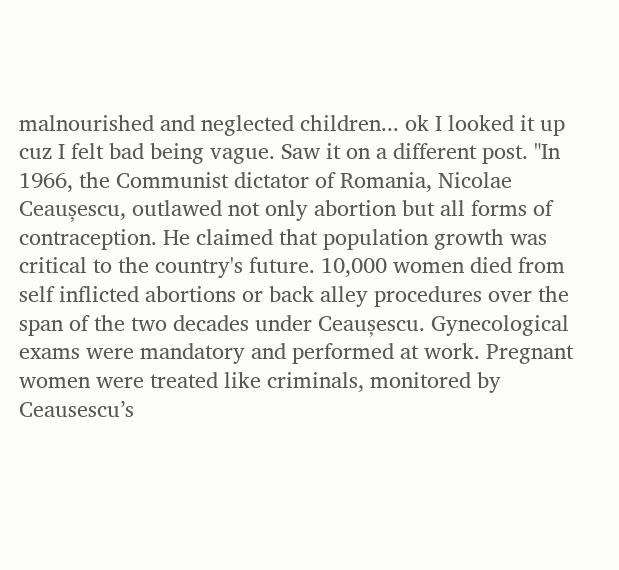malnourished and neglected children... ok I looked it up cuz I felt bad being vague. Saw it on a different post. "In 1966, the Communist dictator of Romania, Nicolae Ceaușescu, outlawed not only abortion but all forms of contraception. He claimed that population growth was critical to the country's future. 10,000 women died from self inflicted abortions or back alley procedures over the span of the two decades under Ceaușescu. Gynecological exams were mandatory and performed at work. Pregnant women were treated like criminals, monitored by Ceausescu’s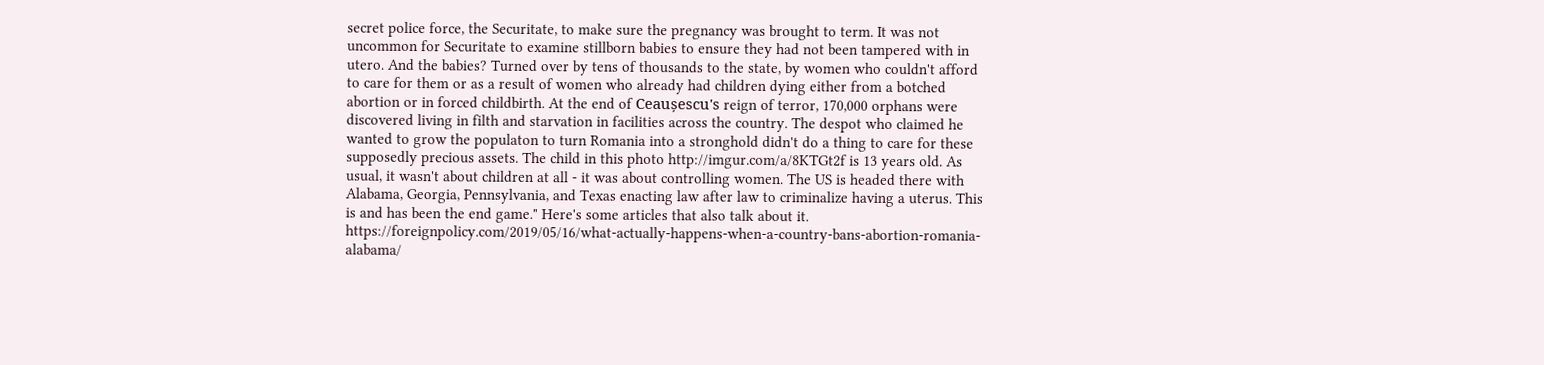secret police force, the Securitate, to make sure the pregnancy was brought to term. It was not uncommon for Securitate to examine stillborn babies to ensure they had not been tampered with in utero. And the babies? Turned over by tens of thousands to the state, by women who couldn't afford to care for them or as a result of women who already had children dying either from a botched abortion or in forced childbirth. At the end of Ceaușescu's reign of terror, 170,000 orphans were discovered living in filth and starvation in facilities across the country. The despot who claimed he wanted to grow the populaton to turn Romania into a stronghold didn't do a thing to care for these supposedly precious assets. The child in this photo http://imgur.com/a/8KTGt2f is 13 years old. As usual, it wasn't about children at all - it was about controlling women. The US is headed there with Alabama, Georgia, Pennsylvania, and Texas enacting law after law to criminalize having a uterus. This is and has been the end game." Here's some articles that also talk about it. https://foreignpolicy.com/2019/05/16/what-actually-happens-when-a-country-bans-abortion-romania-alabama/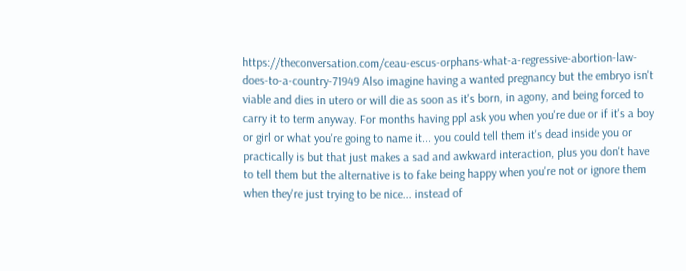https://theconversation.com/ceau-escus-orphans-what-a-regressive-abortion-law-does-to-a-country-71949 Also imagine having a wanted pregnancy but the embryo isn't viable and dies in utero or will die as soon as it's born, in agony, and being forced to carry it to term anyway. For months having ppl ask you when you're due or if it's a boy or girl or what you're going to name it... you could tell them it's dead inside you or practically is but that just makes a sad and awkward interaction, plus you don't have to tell them but the alternative is to fake being happy when you're not or ignore them when they're just trying to be nice... instead of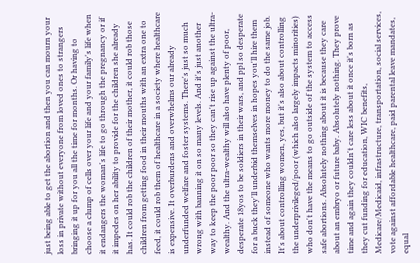just being able to get the abortion and then you can mourn your loss in private without everyone from loved ones to strangers bringing it up for you all the time for months. Or having to choose a clump of cells over your life and your family's life when it endangers the woman's life to go through the pregnancy or if it impedes on her ability to provide for the children she already has. It could rob the children of their mother, it could rob those children from getting food in their mouths with an extra one to feed, it could rob them of healthcare in a society where healthcare is expensive. It overburdens and overwhelms our already underfunded welfare and foster systems. There's just so much wrong with banning it on so many levels. And it's just another way to keep the poor poor so they can't rise up against the ultra-wealthy. And the ultra-wealthy will also have plenty of poor, desperate 18yos to be soldiers in their wars, and ppl so desperate for a buck they'll underbid themselves in hopes you'll hire them instead of someone who wants more money to do the same job. It's about controlling women, yes, but it's also about controlling the underprivileged/poor (which also largely impacts minorities) who don't have the means to go outside of the system to access safe abortions. Absolutely nothing about it is because they care about an embryo or future baby. Absolutely nothing. They prove time and again they couldn't care less about it once it's born as they cut funding for education, WIC benefits, Medicare/Medicaid, infrastructure, transportation, social services, vote against affordable healthcare, paid parental leave mandates, equal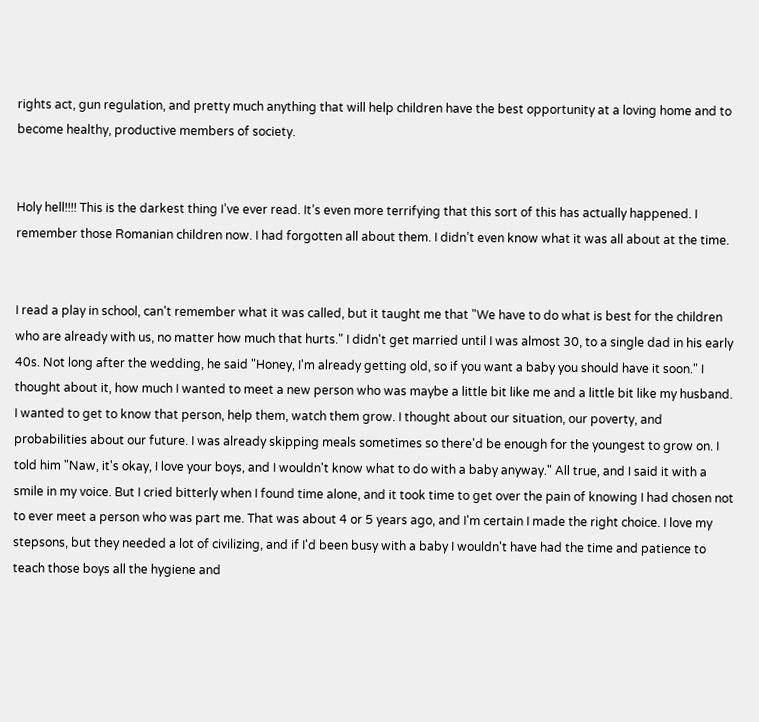rights act, gun regulation, and pretty much anything that will help children have the best opportunity at a loving home and to become healthy, productive members of society.


Holy hell!!!! This is the darkest thing I’ve ever read. It’s even more terrifying that this sort of this has actually happened. I remember those Romanian children now. I had forgotten all about them. I didn’t even know what it was all about at the time.


I read a play in school, can't remember what it was called, but it taught me that "We have to do what is best for the children who are already with us, no matter how much that hurts." I didn't get married until I was almost 30, to a single dad in his early 40s. Not long after the wedding, he said "Honey, I'm already getting old, so if you want a baby you should have it soon." I thought about it, how much I wanted to meet a new person who was maybe a little bit like me and a little bit like my husband. I wanted to get to know that person, help them, watch them grow. I thought about our situation, our poverty, and probabilities about our future. I was already skipping meals sometimes so there'd be enough for the youngest to grow on. I told him "Naw, it's okay, I love your boys, and I wouldn't know what to do with a baby anyway." All true, and I said it with a smile in my voice. But I cried bitterly when I found time alone, and it took time to get over the pain of knowing I had chosen not to ever meet a person who was part me. That was about 4 or 5 years ago, and I'm certain I made the right choice. I love my stepsons, but they needed a lot of civilizing, and if I'd been busy with a baby I wouldn't have had the time and patience to teach those boys all the hygiene and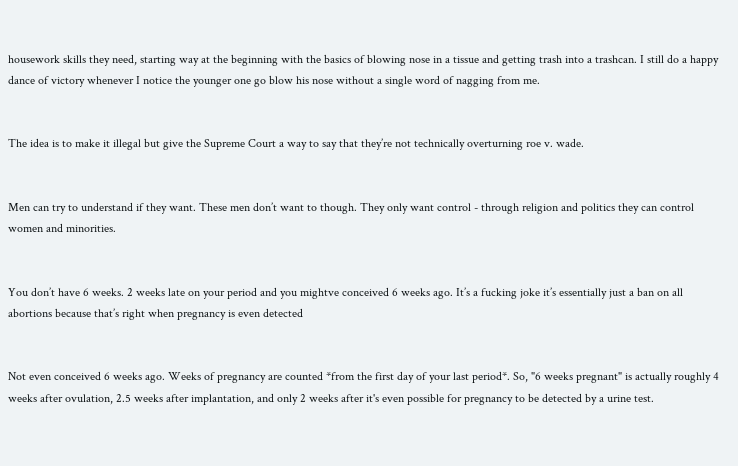housework skills they need, starting way at the beginning with the basics of blowing nose in a tissue and getting trash into a trashcan. I still do a happy dance of victory whenever I notice the younger one go blow his nose without a single word of nagging from me.


The idea is to make it illegal but give the Supreme Court a way to say that they’re not technically overturning roe v. wade.


Men can try to understand if they want. These men don’t want to though. They only want control - through religion and politics they can control women and minorities.


You don’t have 6 weeks. 2 weeks late on your period and you mightve conceived 6 weeks ago. It’s a fucking joke it’s essentially just a ban on all abortions because that’s right when pregnancy is even detected


Not even conceived 6 weeks ago. Weeks of pregnancy are counted *from the first day of your last period*. So, "6 weeks pregnant" is actually roughly 4 weeks after ovulation, 2.5 weeks after implantation, and only 2 weeks after it's even possible for pregnancy to be detected by a urine test.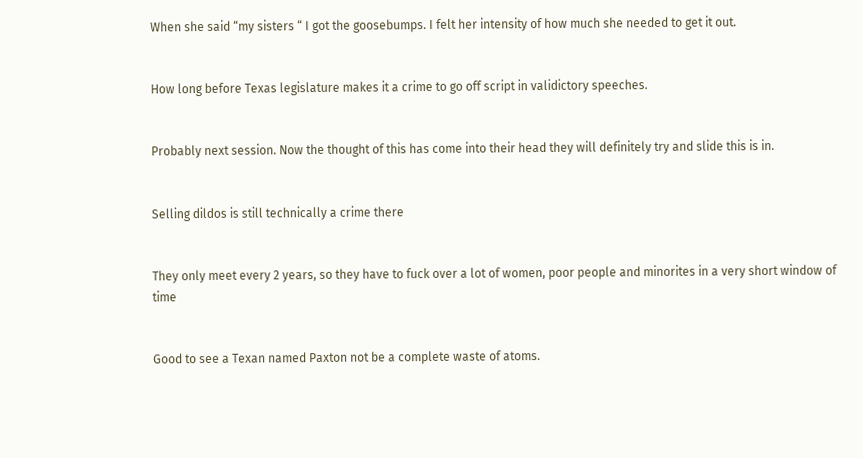When she said “my sisters “ I got the goosebumps. I felt her intensity of how much she needed to get it out.


How long before Texas legislature makes it a crime to go off script in validictory speeches.


Probably next session. Now the thought of this has come into their head they will definitely try and slide this is in.


Selling dildos is still technically a crime there


They only meet every 2 years, so they have to fuck over a lot of women, poor people and minorites in a very short window of time


Good to see a Texan named Paxton not be a complete waste of atoms.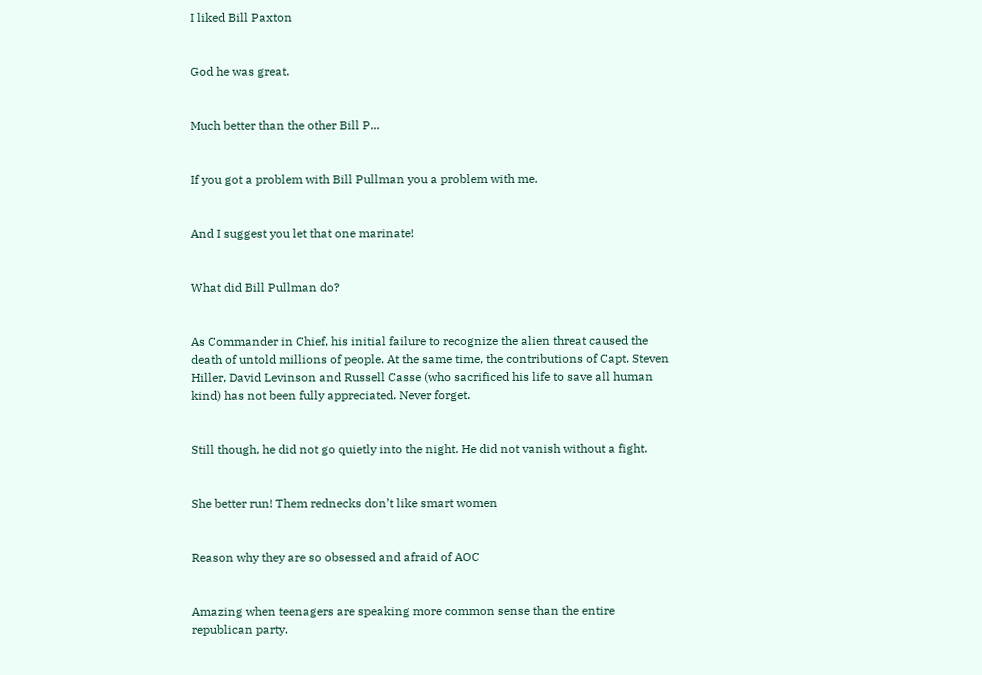I liked Bill Paxton


God he was great.


Much better than the other Bill P...


If you got a problem with Bill Pullman you a problem with me.


And I suggest you let that one marinate!


What did Bill Pullman do?


As Commander in Chief, his initial failure to recognize the alien threat caused the death of untold millions of people. At the same time, the contributions of Capt. Steven Hiller, David Levinson and Russell Casse (who sacrificed his life to save all human kind) has not been fully appreciated. Never forget.


Still though, he did not go quietly into the night. He did not vanish without a fight.


She better run! Them rednecks don’t like smart women


Reason why they are so obsessed and afraid of AOC


Amazing when teenagers are speaking more common sense than the entire republican party.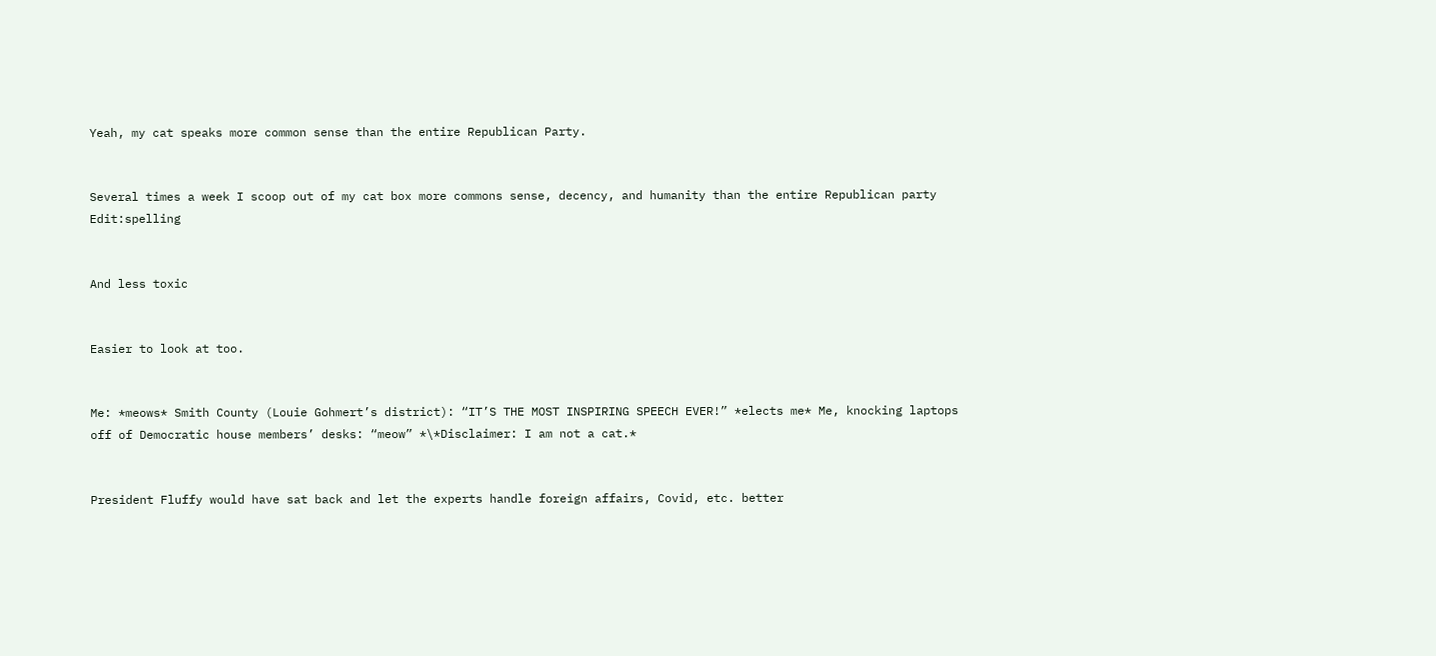Yeah, my cat speaks more common sense than the entire Republican Party.


Several times a week I scoop out of my cat box more commons sense, decency, and humanity than the entire Republican party Edit:spelling


And less toxic


Easier to look at too.


Me: *meows* Smith County (Louie Gohmert’s district): “IT’S THE MOST INSPIRING SPEECH EVER!” *elects me* Me, knocking laptops off of Democratic house members’ desks: “meow” *\*Disclaimer: I am not a cat.*


President Fluffy would have sat back and let the experts handle foreign affairs, Covid, etc. better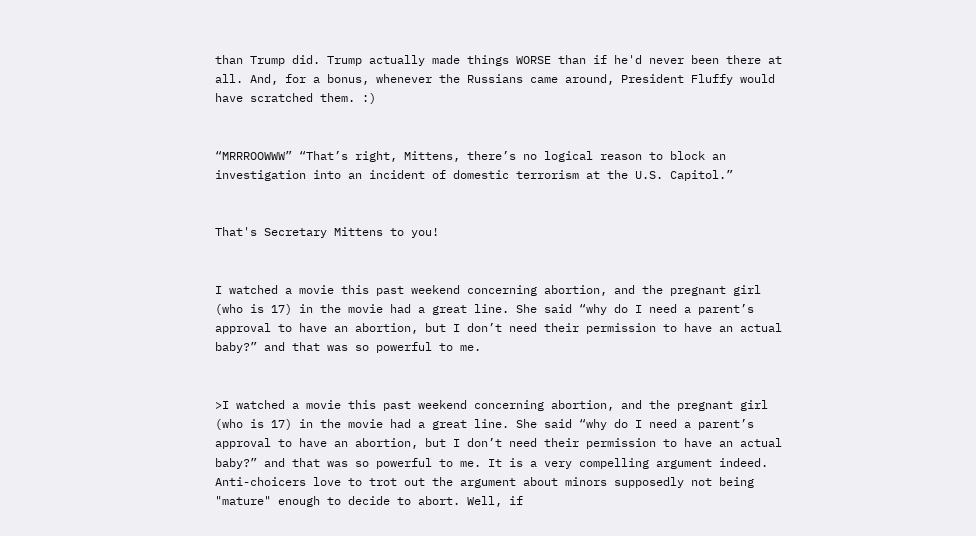than Trump did. Trump actually made things WORSE than if he'd never been there at all. And, for a bonus, whenever the Russians came around, President Fluffy would have scratched them. :)


“MRRROOWWW” “That’s right, Mittens, there’s no logical reason to block an investigation into an incident of domestic terrorism at the U.S. Capitol.”


That's Secretary Mittens to you!


I watched a movie this past weekend concerning abortion, and the pregnant girl (who is 17) in the movie had a great line. She said “why do I need a parent’s approval to have an abortion, but I don’t need their permission to have an actual baby?” and that was so powerful to me.


>I watched a movie this past weekend concerning abortion, and the pregnant girl (who is 17) in the movie had a great line. She said “why do I need a parent’s approval to have an abortion, but I don’t need their permission to have an actual baby?” and that was so powerful to me. It is a very compelling argument indeed. Anti-choicers love to trot out the argument about minors supposedly not being "mature" enough to decide to abort. Well, if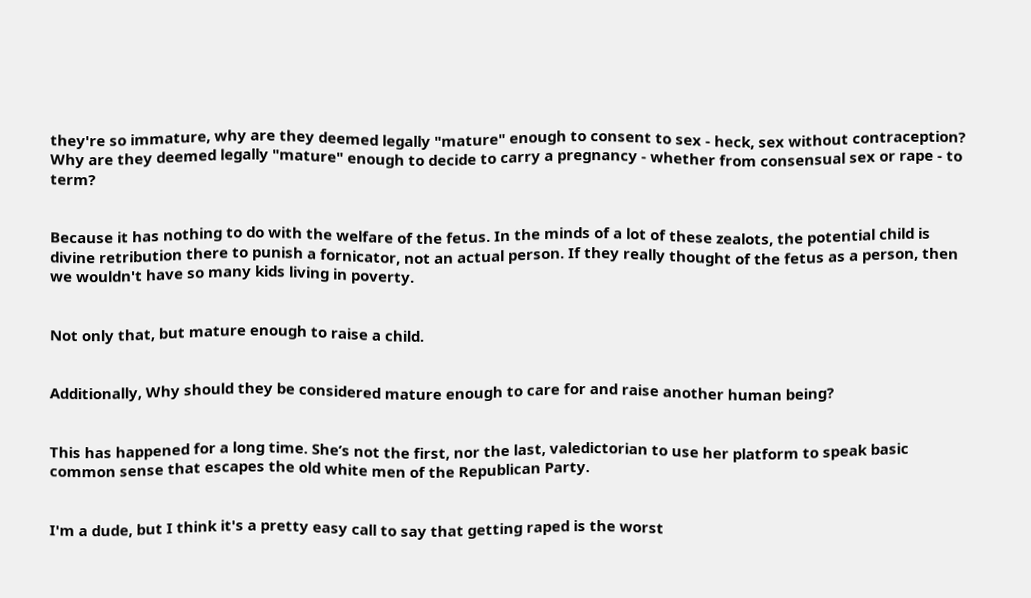they're so immature, why are they deemed legally "mature" enough to consent to sex - heck, sex without contraception? Why are they deemed legally "mature" enough to decide to carry a pregnancy - whether from consensual sex or rape - to term?


Because it has nothing to do with the welfare of the fetus. In the minds of a lot of these zealots, the potential child is divine retribution there to punish a fornicator, not an actual person. If they really thought of the fetus as a person, then we wouldn't have so many kids living in poverty.


Not only that, but mature enough to raise a child.


Additionally, Why should they be considered mature enough to care for and raise another human being?


This has happened for a long time. She’s not the first, nor the last, valedictorian to use her platform to speak basic common sense that escapes the old white men of the Republican Party.


I'm a dude, but I think it's a pretty easy call to say that getting raped is the worst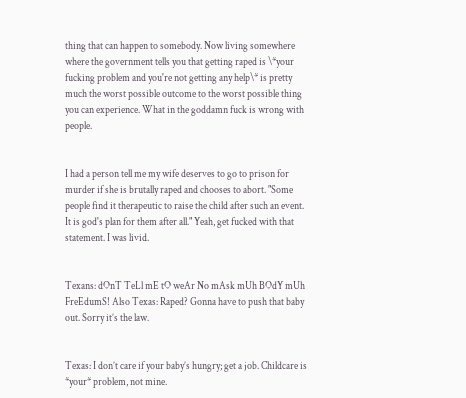thing that can happen to somebody. Now living somewhere where the government tells you that getting raped is \*your fucking problem and you're not getting any help\* is pretty much the worst possible outcome to the worst possible thing you can experience. What in the goddamn fuck is wrong with people.


I had a person tell me my wife deserves to go to prison for murder if she is brutally raped and chooses to abort. "Some people find it therapeutic to raise the child after such an event. It is god's plan for them after all." Yeah, get fucked with that statement. I was livid.


Texans: dOnT TeLl mE tO weAr No mAsk mUh BOdY mUh FreEdumS! Also Texas: Raped? Gonna have to push that baby out. Sorry it’s the law.


Texas: I don’t care if your baby’s hungry; get a job. Childcare is *your* problem, not mine.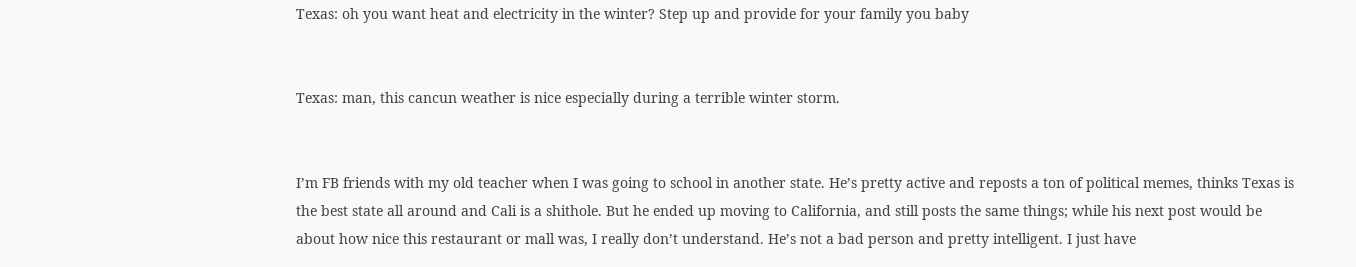Texas: oh you want heat and electricity in the winter? Step up and provide for your family you baby


Texas: man, this cancun weather is nice especially during a terrible winter storm.


I’m FB friends with my old teacher when I was going to school in another state. He’s pretty active and reposts a ton of political memes, thinks Texas is the best state all around and Cali is a shithole. But he ended up moving to California, and still posts the same things; while his next post would be about how nice this restaurant or mall was, I really don’t understand. He’s not a bad person and pretty intelligent. I just have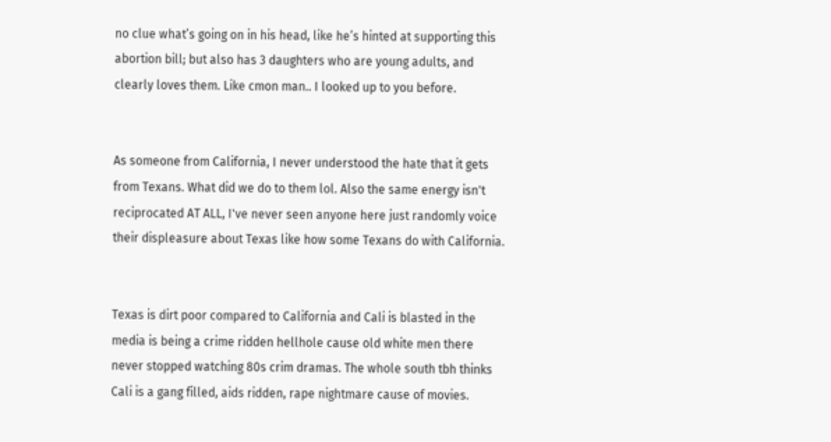no clue what’s going on in his head, like he’s hinted at supporting this abortion bill; but also has 3 daughters who are young adults, and clearly loves them. Like cmon man.. I looked up to you before.


As someone from California, I never understood the hate that it gets from Texans. What did we do to them lol. Also the same energy isn't reciprocated AT ALL, I've never seen anyone here just randomly voice their displeasure about Texas like how some Texans do with California.


Texas is dirt poor compared to California and Cali is blasted in the media is being a crime ridden hellhole cause old white men there never stopped watching 80s crim dramas. The whole south tbh thinks Cali is a gang filled, aids ridden, rape nightmare cause of movies.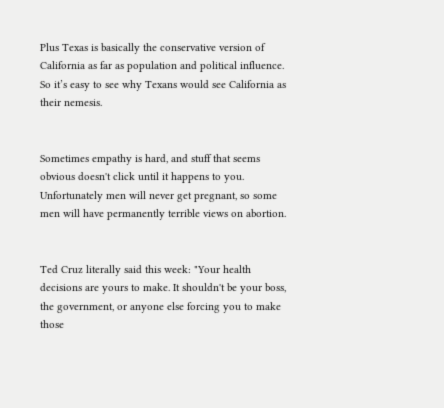Plus Texas is basically the conservative version of California as far as population and political influence. So it’s easy to see why Texans would see California as their nemesis.


Sometimes empathy is hard, and stuff that seems obvious doesn't click until it happens to you. Unfortunately men will never get pregnant, so some men will have permanently terrible views on abortion.


Ted Cruz literally said this week: "Your health decisions are yours to make. It shouldn't be your boss, the government, or anyone else forcing you to make those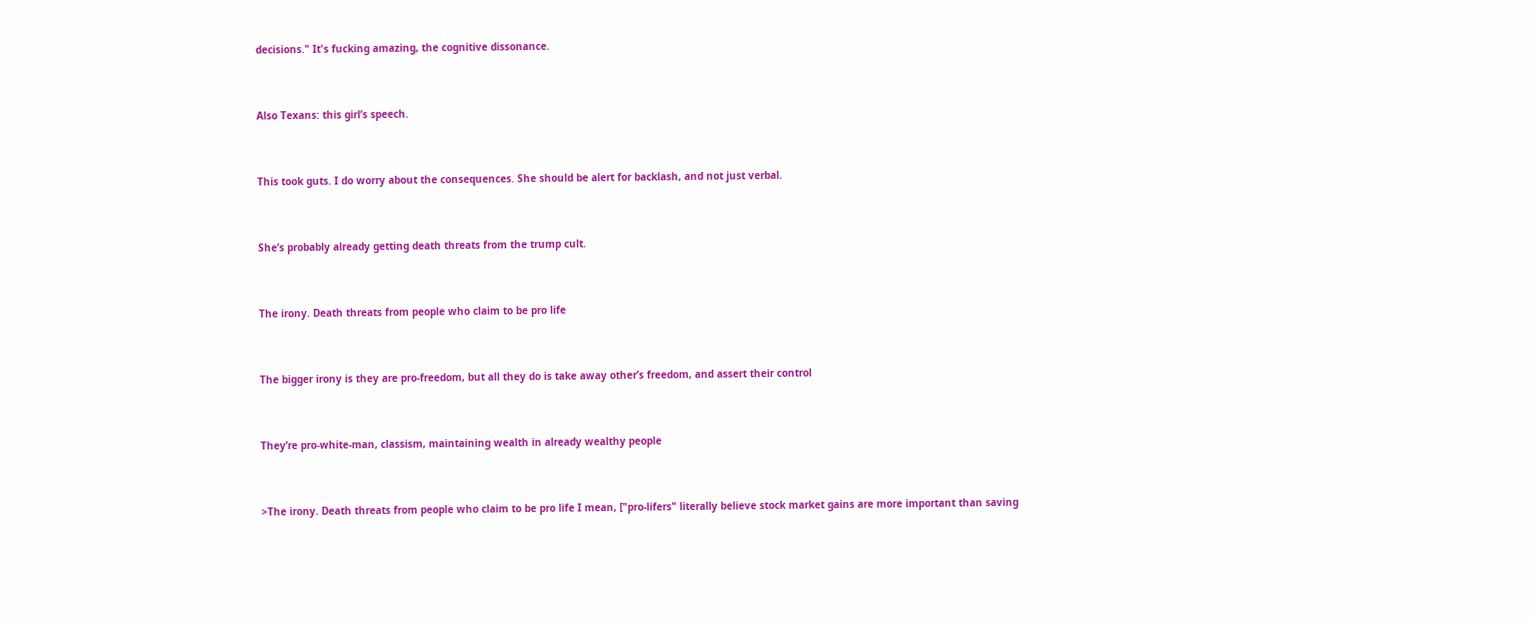decisions." It's fucking amazing, the cognitive dissonance.


Also Texans: this girl’s speech.


This took guts. I do worry about the consequences. She should be alert for backlash, and not just verbal.


She’s probably already getting death threats from the trump cult.


The irony. Death threats from people who claim to be pro life


The bigger irony is they are pro-freedom, but all they do is take away other’s freedom, and assert their control


They’re pro-white-man, classism, maintaining wealth in already wealthy people


>The irony. Death threats from people who claim to be pro life I mean, ["pro-lifers" literally believe stock market gains are more important than saving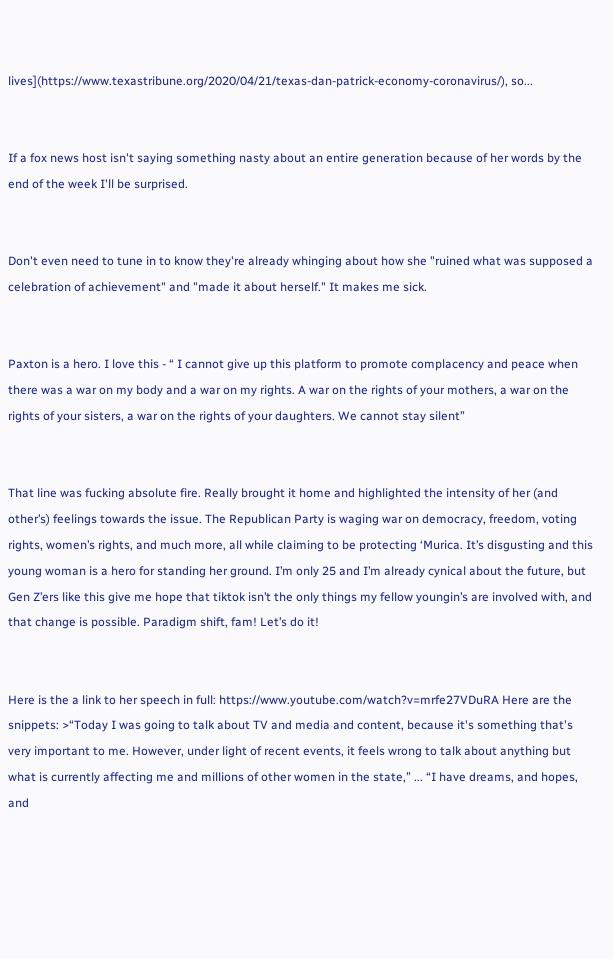lives](https://www.texastribune.org/2020/04/21/texas-dan-patrick-economy-coronavirus/), so...


If a fox news host isn't saying something nasty about an entire generation because of her words by the end of the week I'll be surprised.


Don't even need to tune in to know they're already whinging about how she "ruined what was supposed a celebration of achievement" and "made it about herself." It makes me sick.


Paxton is a hero. I love this - “ I cannot give up this platform to promote complacency and peace when there was a war on my body and a war on my rights. A war on the rights of your mothers, a war on the rights of your sisters, a war on the rights of your daughters. We cannot stay silent”


That line was fucking absolute fire. Really brought it home and highlighted the intensity of her (and other’s) feelings towards the issue. The Republican Party is waging war on democracy, freedom, voting rights, women’s rights, and much more, all while claiming to be protecting ‘Murica. It’s disgusting and this young woman is a hero for standing her ground. I’m only 25 and I’m already cynical about the future, but Gen Z’ers like this give me hope that tiktok isn’t the only things my fellow youngin’s are involved with, and that change is possible. Paradigm shift, fam! Let’s do it!


Here is the a link to her speech in full: https://www.youtube.com/watch?v=mrfe27VDuRA Here are the snippets: >“Today I was going to talk about TV and media and content, because it's something that's very important to me. However, under light of recent events, it feels wrong to talk about anything but what is currently affecting me and millions of other women in the state,” ... “I have dreams, and hopes, and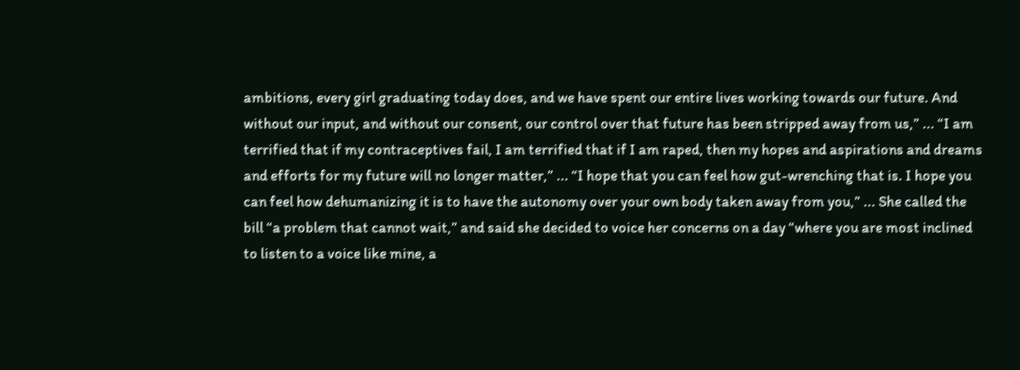ambitions, every girl graduating today does, and we have spent our entire lives working towards our future. And without our input, and without our consent, our control over that future has been stripped away from us,” ... “I am terrified that if my contraceptives fail, I am terrified that if I am raped, then my hopes and aspirations and dreams and efforts for my future will no longer matter,” ... “I hope that you can feel how gut-wrenching that is. I hope you can feel how dehumanizing it is to have the autonomy over your own body taken away from you,” ... She called the bill “a problem that cannot wait,” and said she decided to voice her concerns on a day “where you are most inclined to listen to a voice like mine, a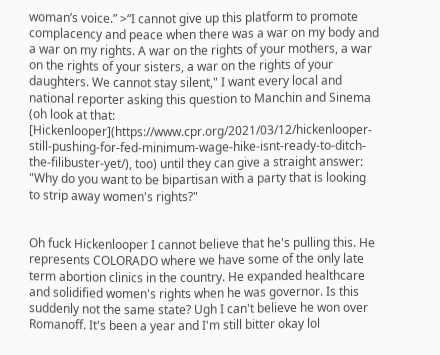woman’s voice.” >“I cannot give up this platform to promote complacency and peace when there was a war on my body and a war on my rights. A war on the rights of your mothers, a war on the rights of your sisters, a war on the rights of your daughters. We cannot stay silent," I want every local and national reporter asking this question to Manchin and Sinema (oh look at that: [Hickenlooper](https://www.cpr.org/2021/03/12/hickenlooper-still-pushing-for-fed-minimum-wage-hike-isnt-ready-to-ditch-the-filibuster-yet/), too) until they can give a straight answer: "Why do you want to be bipartisan with a party that is looking to strip away women's rights?"


Oh fuck Hickenlooper I cannot believe that he's pulling this. He represents COLORADO where we have some of the only late term abortion clinics in the country. He expanded healthcare and solidified women's rights when he was governor. Is this suddenly not the same state? Ugh I can't believe he won over Romanoff. It's been a year and I'm still bitter okay lol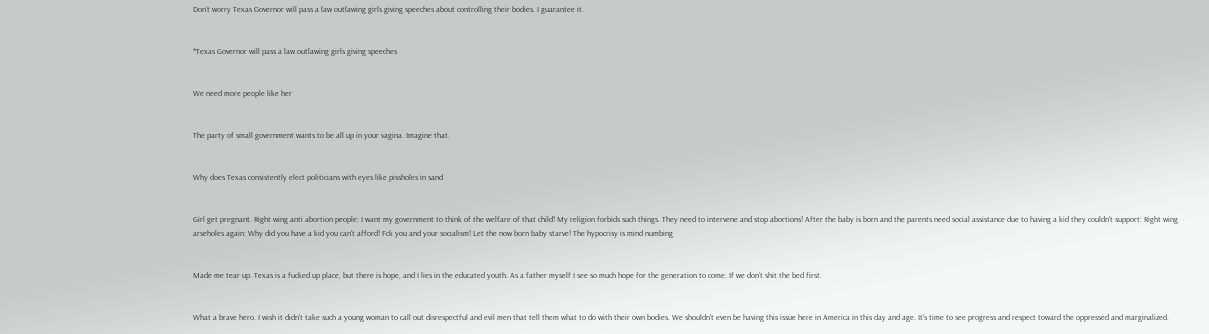Don’t worry Texas Governor will pass a law outlawing girls giving speeches about controlling their bodies. I guarantee it.


*Texas Governor will pass a law outlawing girls giving speeches


We need more people like her


The party of small government wants to be all up in your vagina. Imagine that.


Why does Texas consistently elect politicians with eyes like pissholes in sand


Girl get pregnant. Right wing anti abortion people: I want my government to think of the welfare of that child! My religion forbids such things. They need to intervene and stop abortions! After the baby is born and the parents need social assistance due to having a kid they couldn't support: Right wing arseholes again: Why did you have a kid you can't afford! Fck you and your socialism! Let the now born baby starve! The hypocrisy is mind numbing


Made me tear up. Texas is a fucked up place, but there is hope, and I lies in the educated youth. As a father myself I see so much hope for the generation to come. If we don’t shit the bed first.


What a brave hero. I wish it didn't take such a young woman to call out disrespectful and evil men that tell them what to do with their own bodies. We shouldn't even be having this issue here in America in this day and age. It's time to see progress and respect toward the oppressed and marginalized.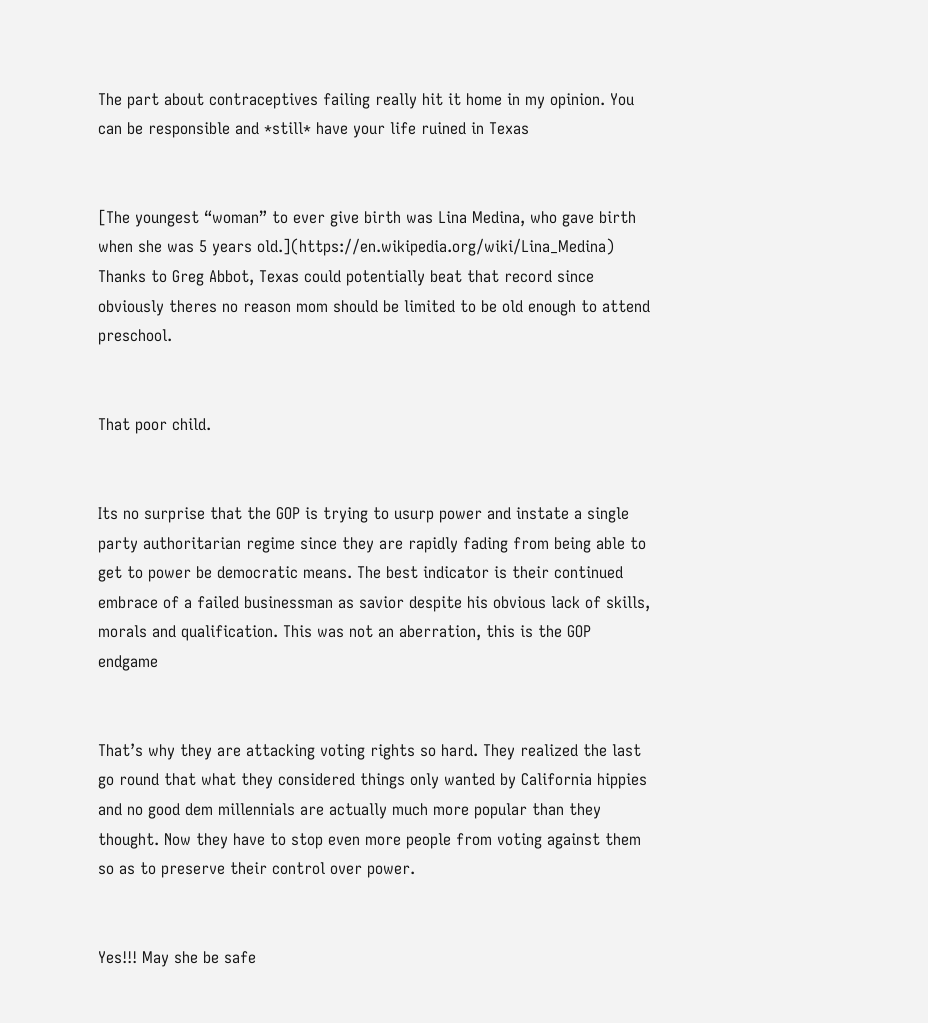The part about contraceptives failing really hit it home in my opinion. You can be responsible and *still* have your life ruined in Texas


[The youngest “woman” to ever give birth was Lina Medina, who gave birth when she was 5 years old.](https://en.wikipedia.org/wiki/Lina_Medina) Thanks to Greg Abbot, Texas could potentially beat that record since obviously theres no reason mom should be limited to be old enough to attend preschool.


That poor child.


Its no surprise that the GOP is trying to usurp power and instate a single party authoritarian regime since they are rapidly fading from being able to get to power be democratic means. The best indicator is their continued embrace of a failed businessman as savior despite his obvious lack of skills, morals and qualification. This was not an aberration, this is the GOP endgame


That’s why they are attacking voting rights so hard. They realized the last go round that what they considered things only wanted by California hippies and no good dem millennials are actually much more popular than they thought. Now they have to stop even more people from voting against them so as to preserve their control over power.


Yes!!! May she be safe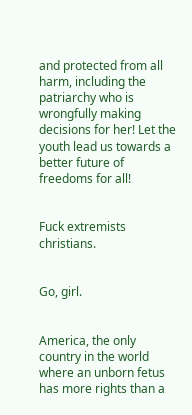and protected from all harm, including the patriarchy who is wrongfully making decisions for her! Let the youth lead us towards a better future of freedoms for all!


Fuck extremists christians.


Go, girl.


America, the only country in the world where an unborn fetus has more rights than a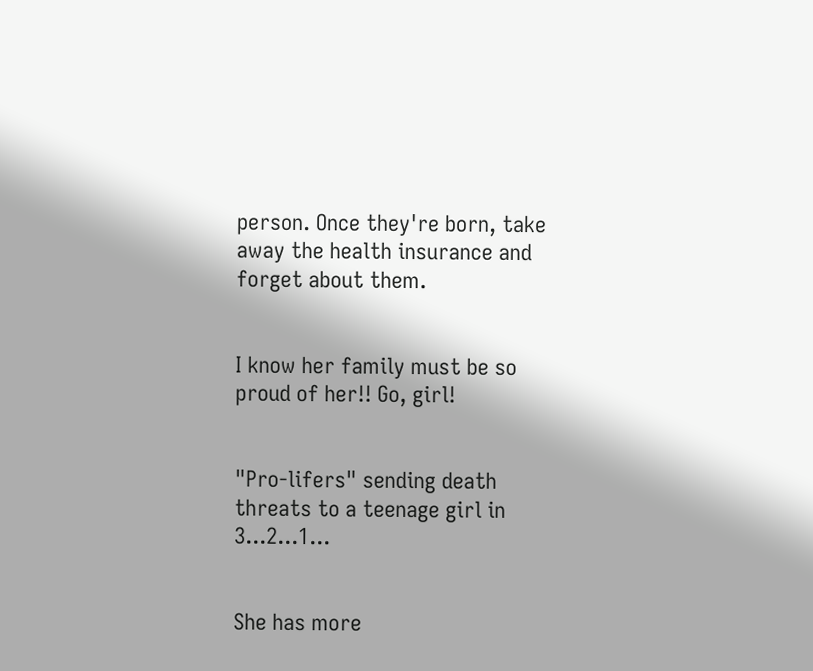person. Once they're born, take away the health insurance and forget about them.


I know her family must be so proud of her!! Go, girl!


"Pro-lifers" sending death threats to a teenage girl in 3...2...1...


She has more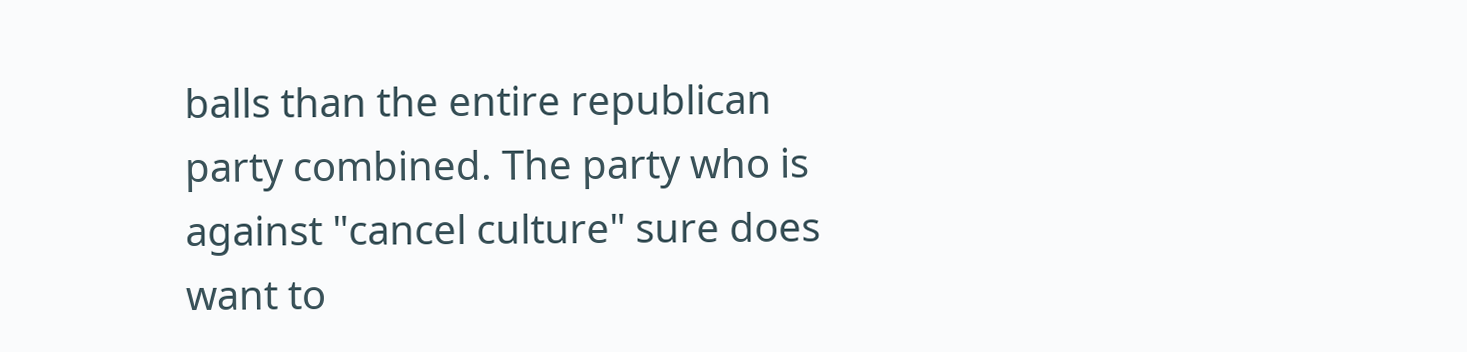balls than the entire republican party combined. The party who is against "cancel culture" sure does want to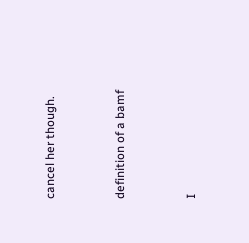cancel her though.


definition of a bamf


I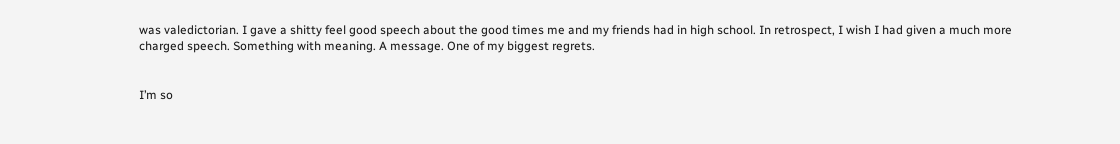was valedictorian. I gave a shitty feel good speech about the good times me and my friends had in high school. In retrospect, I wish I had given a much more charged speech. Something with meaning. A message. One of my biggest regrets.


I’m so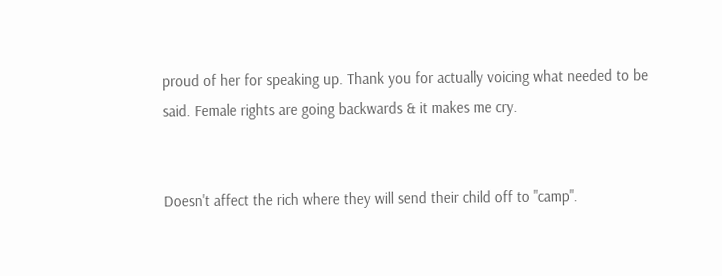proud of her for speaking up. Thank you for actually voicing what needed to be said. Female rights are going backwards & it makes me cry.


Doesn't affect the rich where they will send their child off to "camp".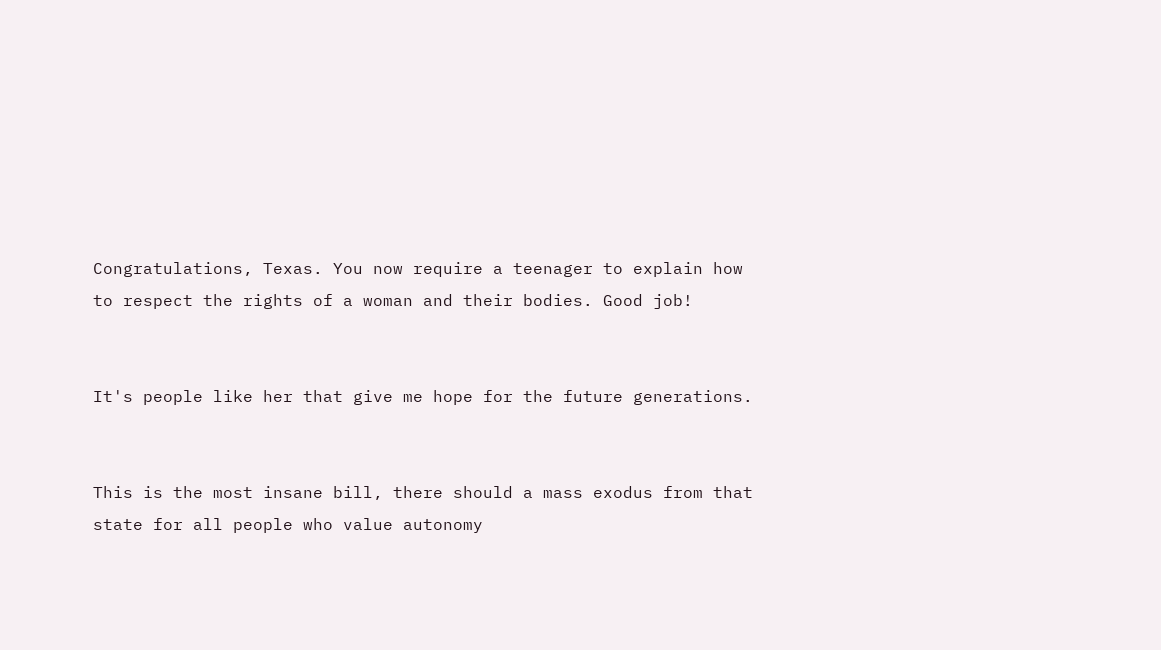Congratulations, Texas. You now require a teenager to explain how to respect the rights of a woman and their bodies. Good job!


It's people like her that give me hope for the future generations.


This is the most insane bill, there should a mass exodus from that state for all people who value autonomy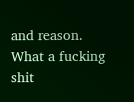and reason. What a fucking shit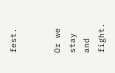fest.


Or we stay and fight.